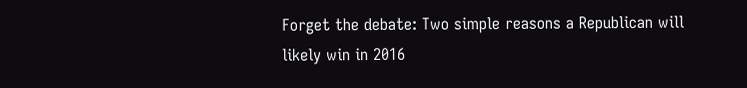Forget the debate: Two simple reasons a Republican will likely win in 2016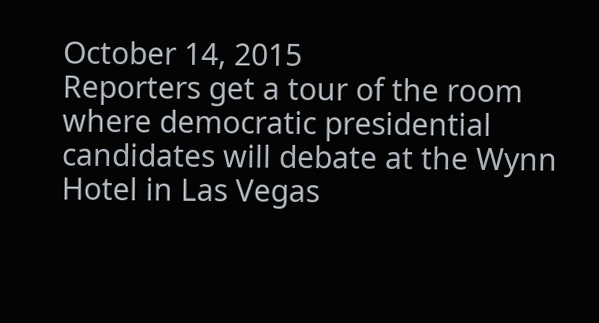October 14, 2015
Reporters get a tour of the room where democratic presidential candidates will debate at the Wynn Hotel in Las Vegas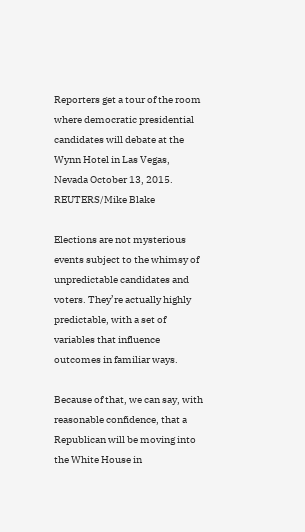Reporters get a tour of the room where democratic presidential candidates will debate at the Wynn Hotel in Las Vegas, Nevada October 13, 2015. REUTERS/Mike Blake

Elections are not mysterious events subject to the whimsy of unpredictable candidates and voters. They’re actually highly predictable, with a set of variables that influence outcomes in familiar ways.

Because of that, we can say, with reasonable confidence, that a Republican will be moving into the White House in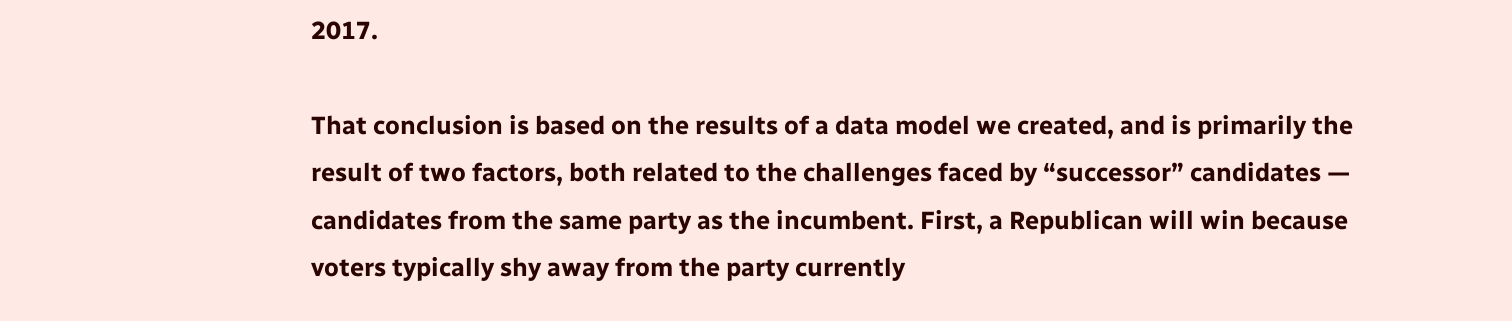2017.

That conclusion is based on the results of a data model we created, and is primarily the result of two factors, both related to the challenges faced by “successor” candidates — candidates from the same party as the incumbent. First, a Republican will win because voters typically shy away from the party currently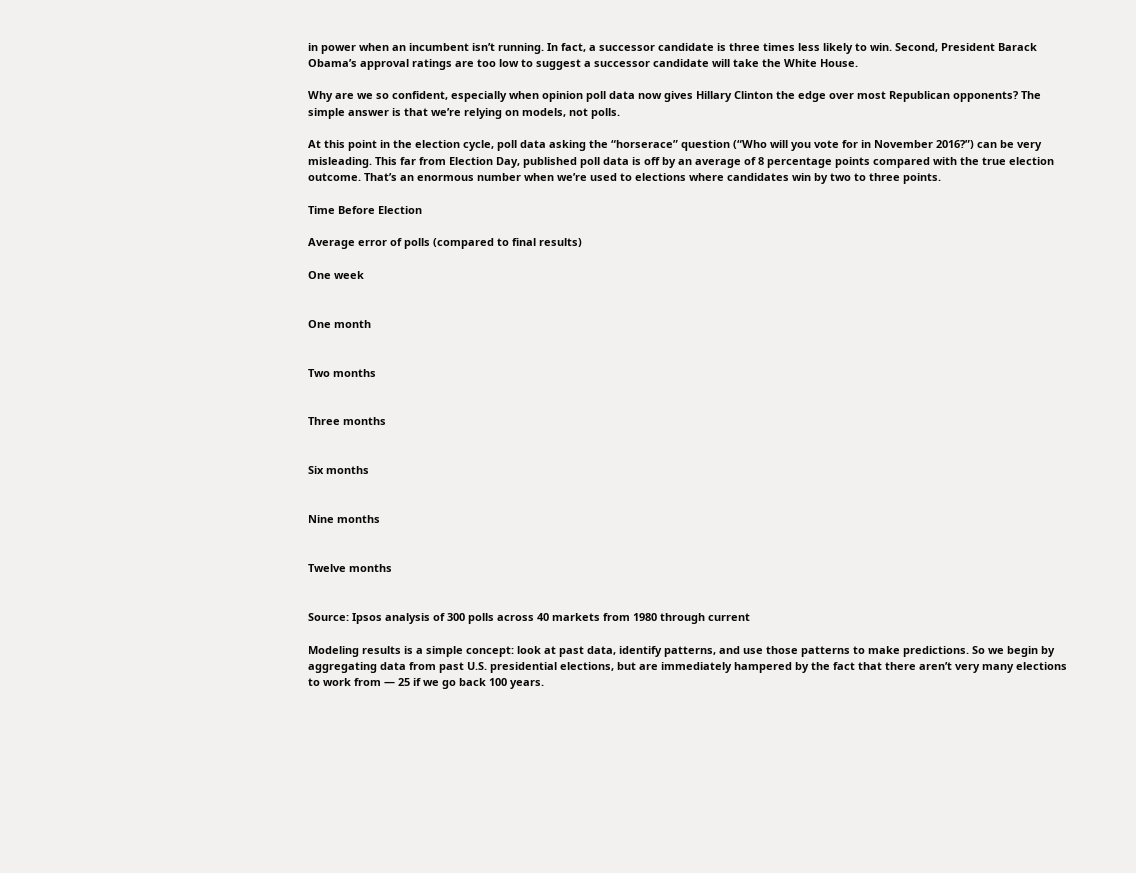in power when an incumbent isn’t running. In fact, a successor candidate is three times less likely to win. Second, President Barack Obama’s approval ratings are too low to suggest a successor candidate will take the White House.

Why are we so confident, especially when opinion poll data now gives Hillary Clinton the edge over most Republican opponents? The simple answer is that we’re relying on models, not polls.

At this point in the election cycle, poll data asking the “horserace” question (“Who will you vote for in November 2016?”) can be very misleading. This far from Election Day, published poll data is off by an average of 8 percentage points compared with the true election outcome. That’s an enormous number when we’re used to elections where candidates win by two to three points.

Time Before Election

Average error of polls (compared to final results)

One week


One month


Two months


Three months


Six months


Nine months


Twelve months


Source: Ipsos analysis of 300 polls across 40 markets from 1980 through current

Modeling results is a simple concept: look at past data, identify patterns, and use those patterns to make predictions. So we begin by aggregating data from past U.S. presidential elections, but are immediately hampered by the fact that there aren’t very many elections to work from — 25 if we go back 100 years.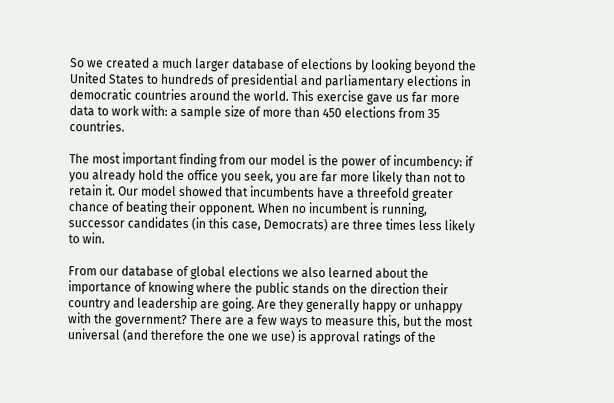So we created a much larger database of elections by looking beyond the United States to hundreds of presidential and parliamentary elections in democratic countries around the world. This exercise gave us far more data to work with: a sample size of more than 450 elections from 35 countries.

The most important finding from our model is the power of incumbency: if you already hold the office you seek, you are far more likely than not to retain it. Our model showed that incumbents have a threefold greater chance of beating their opponent. When no incumbent is running, successor candidates (in this case, Democrats) are three times less likely to win.

From our database of global elections we also learned about the importance of knowing where the public stands on the direction their country and leadership are going. Are they generally happy or unhappy with the government? There are a few ways to measure this, but the most universal (and therefore the one we use) is approval ratings of the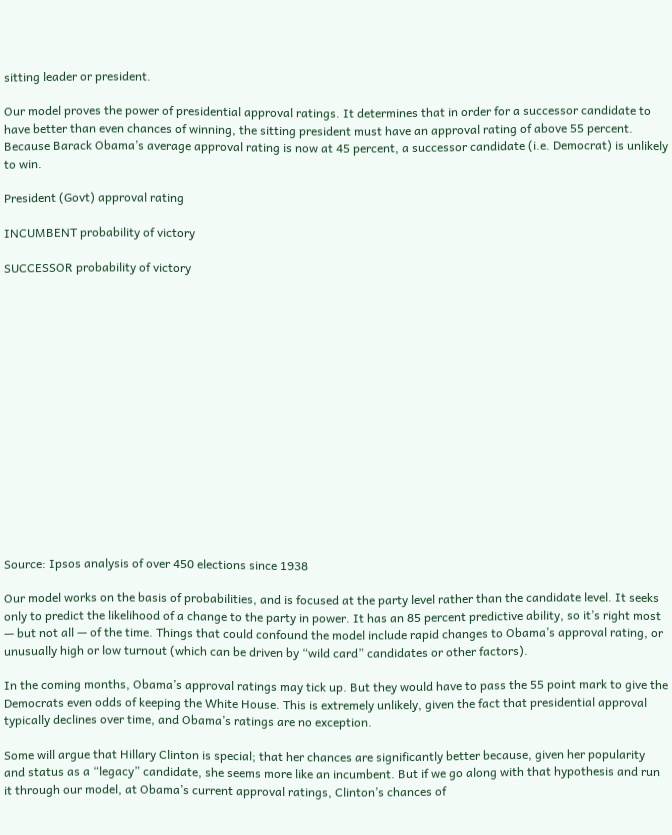sitting leader or president.

Our model proves the power of presidential approval ratings. It determines that in order for a successor candidate to have better than even chances of winning, the sitting president must have an approval rating of above 55 percent. Because Barack Obama’s average approval rating is now at 45 percent, a successor candidate (i.e. Democrat) is unlikely to win.

President (Govt) approval rating

INCUMBENT probability of victory

SUCCESSOR probability of victory
















Source: Ipsos analysis of over 450 elections since 1938

Our model works on the basis of probabilities, and is focused at the party level rather than the candidate level. It seeks only to predict the likelihood of a change to the party in power. It has an 85 percent predictive ability, so it’s right most — but not all — of the time. Things that could confound the model include rapid changes to Obama’s approval rating, or unusually high or low turnout (which can be driven by “wild card” candidates or other factors).

In the coming months, Obama’s approval ratings may tick up. But they would have to pass the 55 point mark to give the Democrats even odds of keeping the White House. This is extremely unlikely, given the fact that presidential approval typically declines over time, and Obama’s ratings are no exception.

Some will argue that Hillary Clinton is special; that her chances are significantly better because, given her popularity and status as a “legacy” candidate, she seems more like an incumbent. But if we go along with that hypothesis and run it through our model, at Obama’s current approval ratings, Clinton’s chances of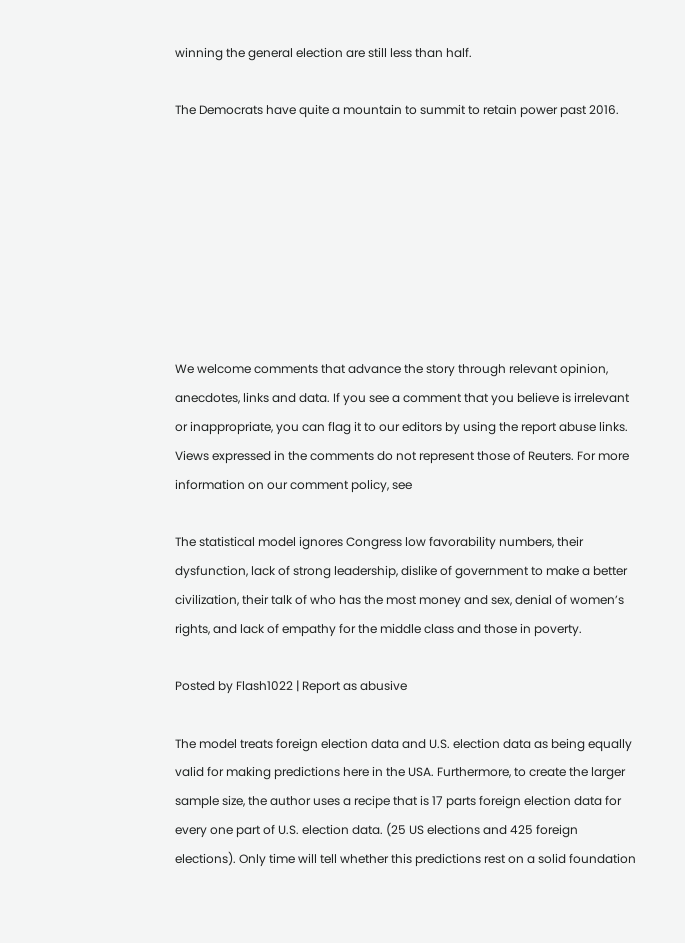winning the general election are still less than half.

The Democrats have quite a mountain to summit to retain power past 2016.








We welcome comments that advance the story through relevant opinion, anecdotes, links and data. If you see a comment that you believe is irrelevant or inappropriate, you can flag it to our editors by using the report abuse links. Views expressed in the comments do not represent those of Reuters. For more information on our comment policy, see

The statistical model ignores Congress low favorability numbers, their dysfunction, lack of strong leadership, dislike of government to make a better civilization, their talk of who has the most money and sex, denial of women’s rights, and lack of empathy for the middle class and those in poverty.

Posted by Flash1022 | Report as abusive

The model treats foreign election data and U.S. election data as being equally valid for making predictions here in the USA. Furthermore, to create the larger sample size, the author uses a recipe that is 17 parts foreign election data for every one part of U.S. election data. (25 US elections and 425 foreign elections). Only time will tell whether this predictions rest on a solid foundation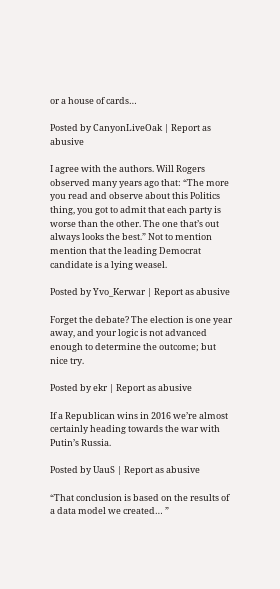or a house of cards…

Posted by CanyonLiveOak | Report as abusive

I agree with the authors. Will Rogers observed many years ago that: “The more you read and observe about this Politics thing, you got to admit that each party is worse than the other. The one that’s out always looks the best.” Not to mention mention that the leading Democrat candidate is a lying weasel.

Posted by Yvo_Kerwar | Report as abusive

Forget the debate? The election is one year away, and your logic is not advanced enough to determine the outcome; but nice try.

Posted by ekr | Report as abusive

If a Republican wins in 2016 we’re almost certainly heading towards the war with Putin’s Russia.

Posted by UauS | Report as abusive

“That conclusion is based on the results of a data model we created… ”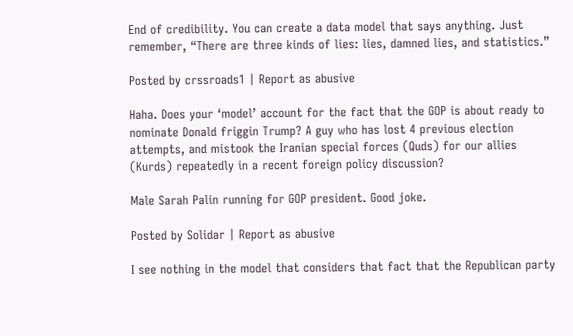End of credibility. You can create a data model that says anything. Just remember, “There are three kinds of lies: lies, damned lies, and statistics.”

Posted by crssroads1 | Report as abusive

Haha. Does your ‘model’ account for the fact that the GOP is about ready to nominate Donald friggin Trump? A guy who has lost 4 previous election attempts, and mistook the Iranian special forces (Quds) for our allies (Kurds) repeatedly in a recent foreign policy discussion?

Male Sarah Palin running for GOP president. Good joke.

Posted by Solidar | Report as abusive

I see nothing in the model that considers that fact that the Republican party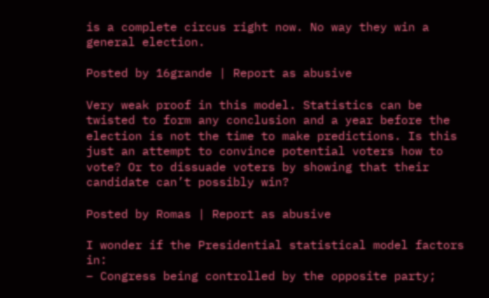is a complete circus right now. No way they win a general election.

Posted by 16grande | Report as abusive

Very weak proof in this model. Statistics can be twisted to form any conclusion and a year before the election is not the time to make predictions. Is this just an attempt to convince potential voters how to vote? Or to dissuade voters by showing that their candidate can’t possibly win?

Posted by Romas | Report as abusive

I wonder if the Presidential statistical model factors in:
– Congress being controlled by the opposite party;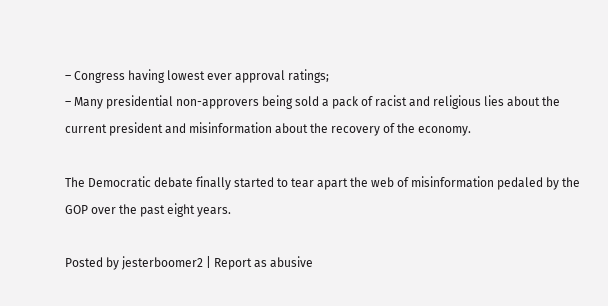– Congress having lowest ever approval ratings;
– Many presidential non-approvers being sold a pack of racist and religious lies about the current president and misinformation about the recovery of the economy.

The Democratic debate finally started to tear apart the web of misinformation pedaled by the GOP over the past eight years.

Posted by jesterboomer2 | Report as abusive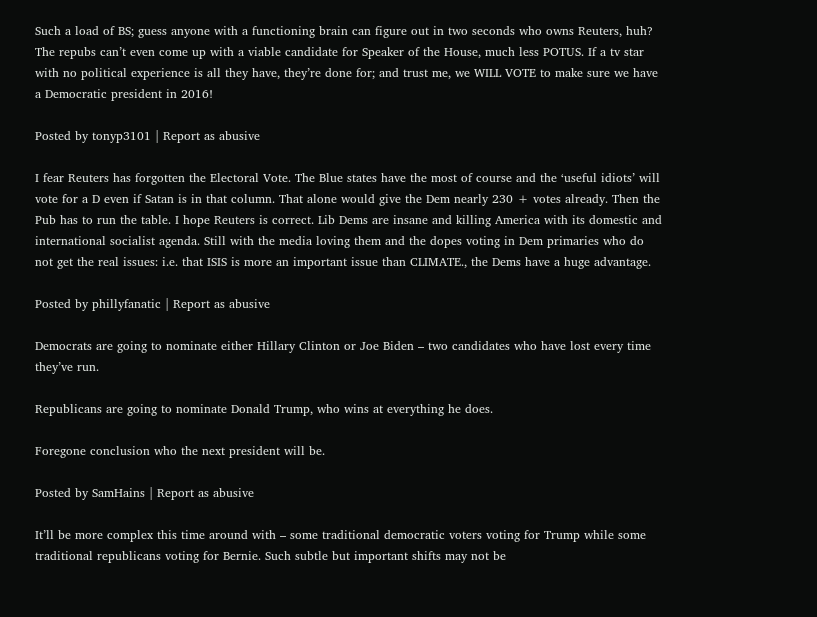Such a load of BS; guess anyone with a functioning brain can figure out in two seconds who owns Reuters, huh? The repubs can’t even come up with a viable candidate for Speaker of the House, much less POTUS. If a tv star with no political experience is all they have, they’re done for; and trust me, we WILL VOTE to make sure we have a Democratic president in 2016!

Posted by tonyp3101 | Report as abusive

I fear Reuters has forgotten the Electoral Vote. The Blue states have the most of course and the ‘useful idiots’ will vote for a D even if Satan is in that column. That alone would give the Dem nearly 230 + votes already. Then the Pub has to run the table. I hope Reuters is correct. Lib Dems are insane and killing America with its domestic and international socialist agenda. Still with the media loving them and the dopes voting in Dem primaries who do not get the real issues: i.e. that ISIS is more an important issue than CLIMATE., the Dems have a huge advantage.

Posted by phillyfanatic | Report as abusive

Democrats are going to nominate either Hillary Clinton or Joe Biden – two candidates who have lost every time they’ve run.

Republicans are going to nominate Donald Trump, who wins at everything he does.

Foregone conclusion who the next president will be.

Posted by SamHains | Report as abusive

It’ll be more complex this time around with – some traditional democratic voters voting for Trump while some traditional republicans voting for Bernie. Such subtle but important shifts may not be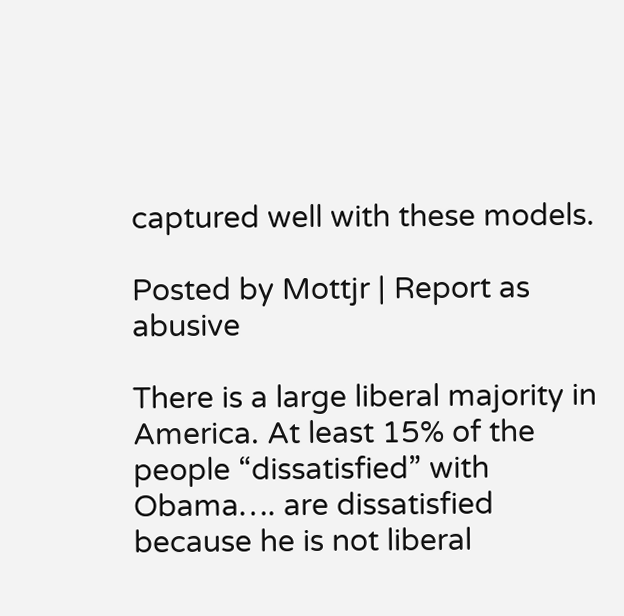captured well with these models.

Posted by Mottjr | Report as abusive

There is a large liberal majority in America. At least 15% of the people “dissatisfied” with Obama…. are dissatisfied because he is not liberal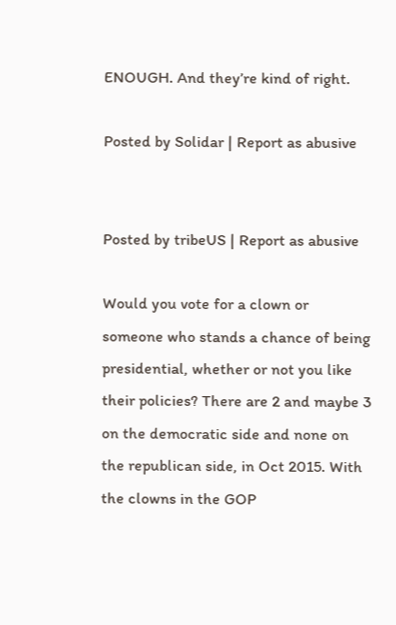ENOUGH. And they’re kind of right.

Posted by Solidar | Report as abusive


Posted by tribeUS | Report as abusive

Would you vote for a clown or someone who stands a chance of being presidential, whether or not you like their policies? There are 2 and maybe 3 on the democratic side and none on the republican side, in Oct 2015. With the clowns in the GOP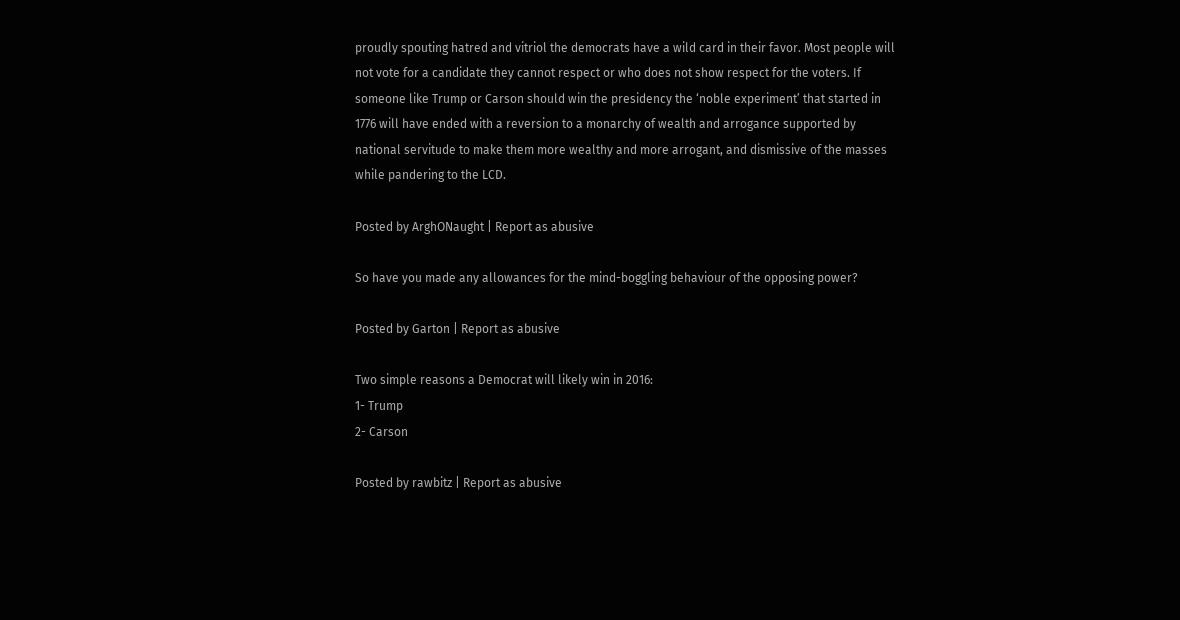proudly spouting hatred and vitriol the democrats have a wild card in their favor. Most people will not vote for a candidate they cannot respect or who does not show respect for the voters. If someone like Trump or Carson should win the presidency the ‘noble experiment’ that started in 1776 will have ended with a reversion to a monarchy of wealth and arrogance supported by national servitude to make them more wealthy and more arrogant, and dismissive of the masses while pandering to the LCD.

Posted by ArghONaught | Report as abusive

So have you made any allowances for the mind-boggling behaviour of the opposing power?

Posted by Garton | Report as abusive

Two simple reasons a Democrat will likely win in 2016:
1- Trump
2- Carson

Posted by rawbitz | Report as abusive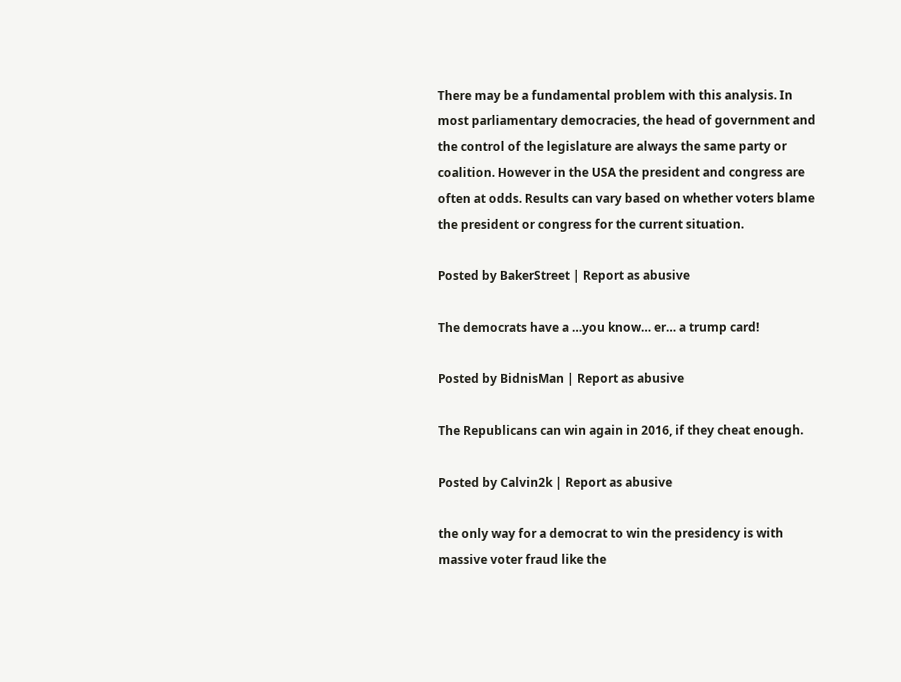There may be a fundamental problem with this analysis. In most parliamentary democracies, the head of government and the control of the legislature are always the same party or coalition. However in the USA the president and congress are often at odds. Results can vary based on whether voters blame the president or congress for the current situation.

Posted by BakerStreet | Report as abusive

The democrats have a …you know… er… a trump card!

Posted by BidnisMan | Report as abusive

The Republicans can win again in 2016, if they cheat enough.

Posted by Calvin2k | Report as abusive

the only way for a democrat to win the presidency is with massive voter fraud like the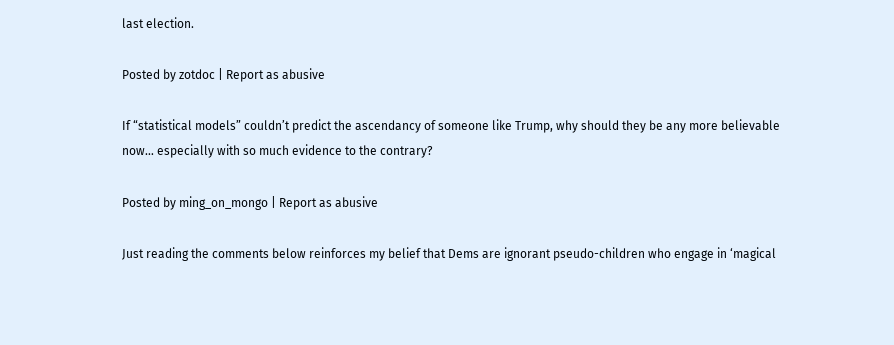last election.

Posted by zotdoc | Report as abusive

If “statistical models” couldn’t predict the ascendancy of someone like Trump, why should they be any more believable now… especially with so much evidence to the contrary?

Posted by ming_on_mongo | Report as abusive

Just reading the comments below reinforces my belief that Dems are ignorant pseudo-children who engage in ‘magical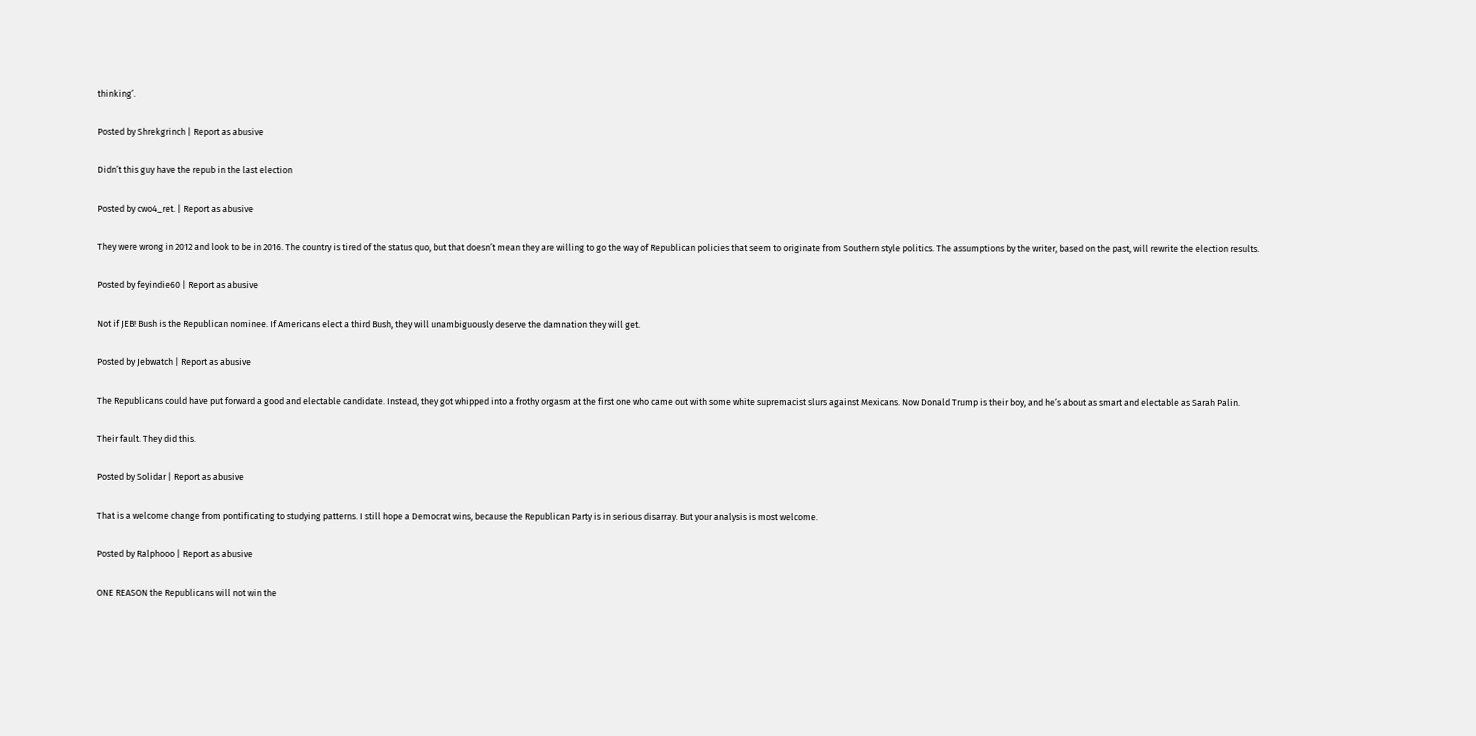thinking’.

Posted by Shrekgrinch | Report as abusive

Didn’t this guy have the repub in the last election

Posted by cwo4_ret. | Report as abusive

They were wrong in 2012 and look to be in 2016. The country is tired of the status quo, but that doesn’t mean they are willing to go the way of Republican policies that seem to originate from Southern style politics. The assumptions by the writer, based on the past, will rewrite the election results.

Posted by feyindie60 | Report as abusive

Not if JEB! Bush is the Republican nominee. If Americans elect a third Bush, they will unambiguously deserve the damnation they will get.

Posted by Jebwatch | Report as abusive

The Republicans could have put forward a good and electable candidate. Instead, they got whipped into a frothy orgasm at the first one who came out with some white supremacist slurs against Mexicans. Now Donald Trump is their boy, and he’s about as smart and electable as Sarah Palin.

Their fault. They did this.

Posted by Solidar | Report as abusive

That is a welcome change from pontificating to studying patterns. I still hope a Democrat wins, because the Republican Party is in serious disarray. But your analysis is most welcome.

Posted by Ralphooo | Report as abusive

ONE REASON the Republicans will not win the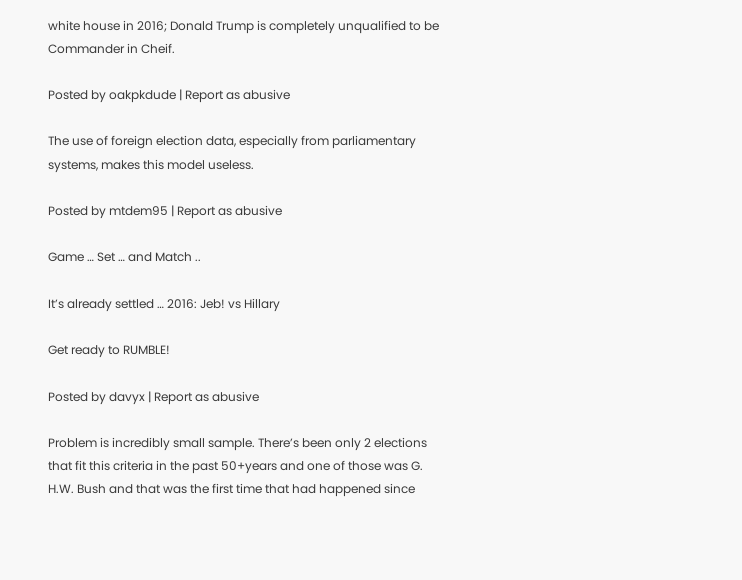white house in 2016; Donald Trump is completely unqualified to be Commander in Cheif.

Posted by oakpkdude | Report as abusive

The use of foreign election data, especially from parliamentary systems, makes this model useless.

Posted by mtdem95 | Report as abusive

Game … Set … and Match ..

It’s already settled … 2016: Jeb! vs Hillary

Get ready to RUMBLE!

Posted by davyx | Report as abusive

Problem is incredibly small sample. There’s been only 2 elections that fit this criteria in the past 50+years and one of those was G. H.W. Bush and that was the first time that had happened since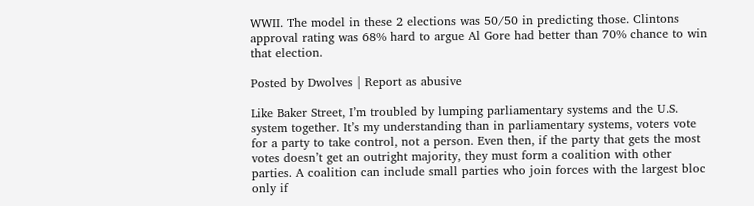WWII. The model in these 2 elections was 50/50 in predicting those. Clintons approval rating was 68% hard to argue Al Gore had better than 70% chance to win that election.

Posted by Dwolves | Report as abusive

Like Baker Street, I’m troubled by lumping parliamentary systems and the U.S. system together. It’s my understanding than in parliamentary systems, voters vote for a party to take control, not a person. Even then, if the party that gets the most votes doesn’t get an outright majority, they must form a coalition with other parties. A coalition can include small parties who join forces with the largest bloc only if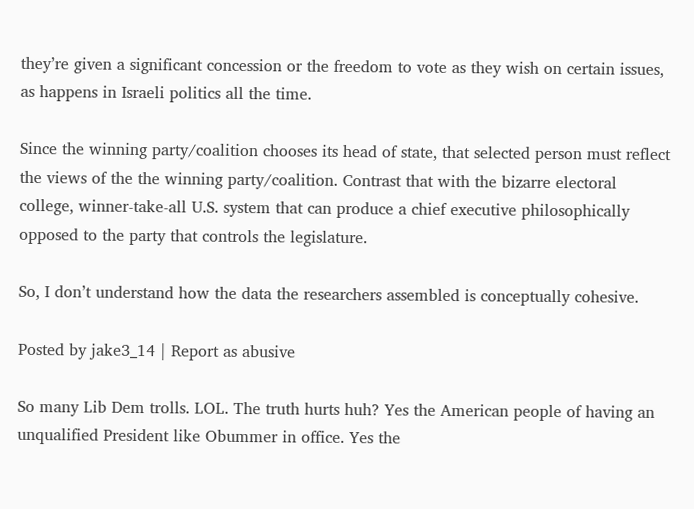they’re given a significant concession or the freedom to vote as they wish on certain issues, as happens in Israeli politics all the time.

Since the winning party/coalition chooses its head of state, that selected person must reflect the views of the the winning party/coalition. Contrast that with the bizarre electoral college, winner-take-all U.S. system that can produce a chief executive philosophically opposed to the party that controls the legislature.

So, I don’t understand how the data the researchers assembled is conceptually cohesive.

Posted by jake3_14 | Report as abusive

So many Lib Dem trolls. LOL. The truth hurts huh? Yes the American people of having an unqualified President like Obummer in office. Yes the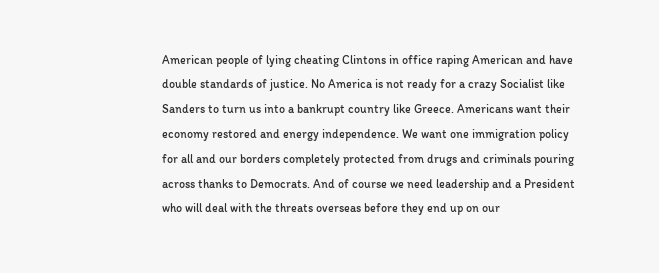American people of lying cheating Clintons in office raping American and have double standards of justice. No America is not ready for a crazy Socialist like Sanders to turn us into a bankrupt country like Greece. Americans want their economy restored and energy independence. We want one immigration policy for all and our borders completely protected from drugs and criminals pouring across thanks to Democrats. And of course we need leadership and a President who will deal with the threats overseas before they end up on our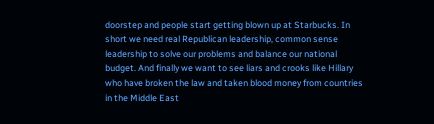doorstep and people start getting blown up at Starbucks. In short we need real Republican leadership, common sense leadership to solve our problems and balance our national budget. And finally we want to see liars and crooks like Hillary who have broken the law and taken blood money from countries in the Middle East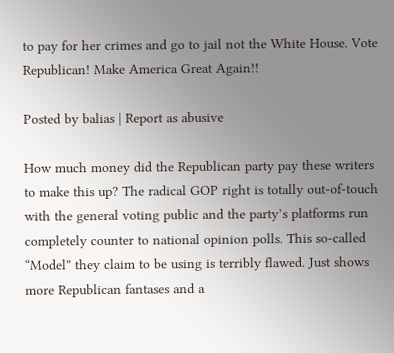to pay for her crimes and go to jail not the White House. Vote Republican! Make America Great Again!!

Posted by balias | Report as abusive

How much money did the Republican party pay these writers to make this up? The radical GOP right is totally out-of-touch with the general voting public and the party’s platforms run completely counter to national opinion polls. This so-called “Model” they claim to be using is terribly flawed. Just shows more Republican fantases and a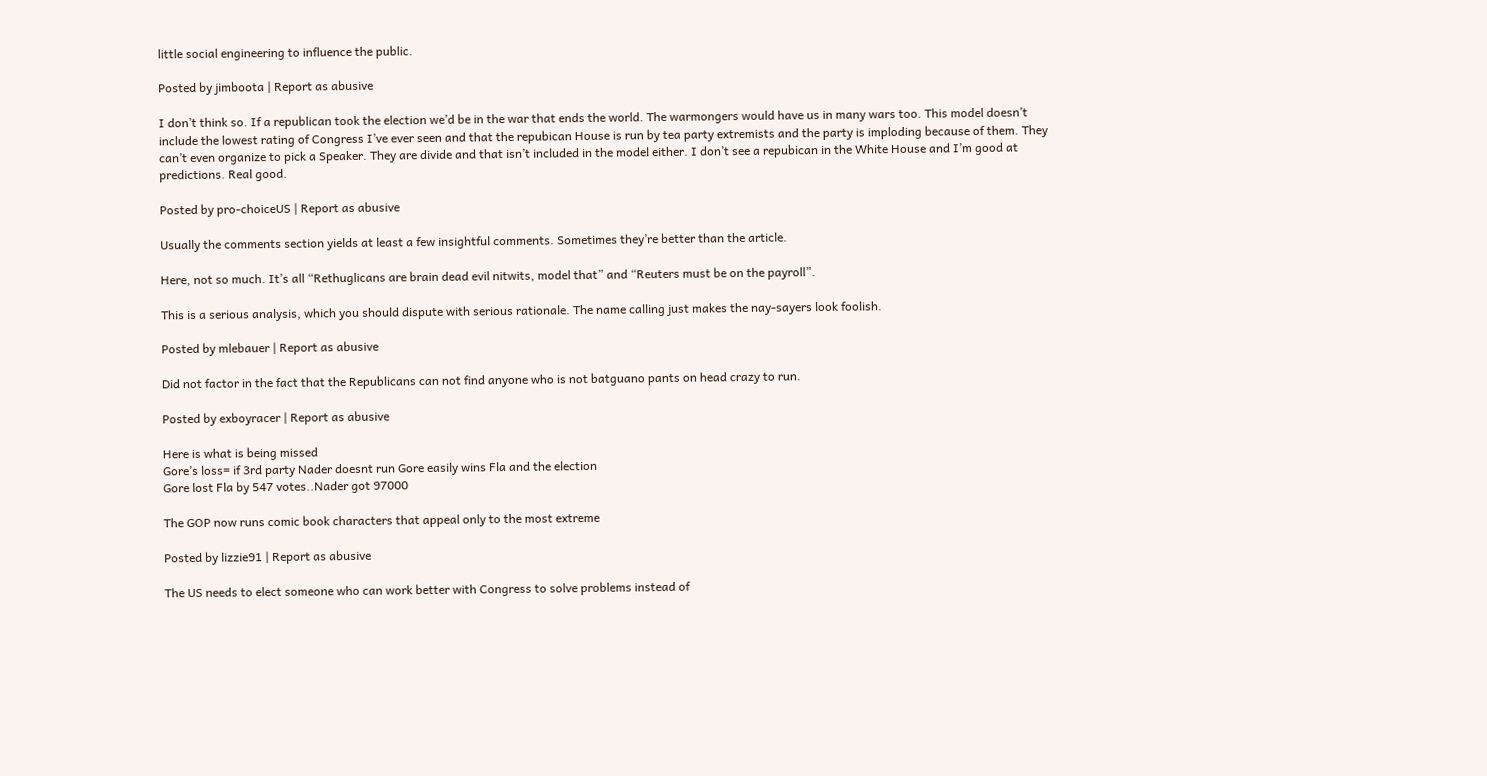little social engineering to influence the public.

Posted by jimboota | Report as abusive

I don’t think so. If a republican took the election we’d be in the war that ends the world. The warmongers would have us in many wars too. This model doesn’t include the lowest rating of Congress I’ve ever seen and that the repubican House is run by tea party extremists and the party is imploding because of them. They can’t even organize to pick a Speaker. They are divide and that isn’t included in the model either. I don’t see a repubican in the White House and I’m good at predictions. Real good.

Posted by pro-choiceUS | Report as abusive

Usually the comments section yields at least a few insightful comments. Sometimes they’re better than the article.

Here, not so much. It’s all “Rethuglicans are brain dead evil nitwits, model that” and “Reuters must be on the payroll”.

This is a serious analysis, which you should dispute with serious rationale. The name calling just makes the nay-sayers look foolish.

Posted by mlebauer | Report as abusive

Did not factor in the fact that the Republicans can not find anyone who is not batguano pants on head crazy to run.

Posted by exboyracer | Report as abusive

Here is what is being missed
Gore’s loss= if 3rd party Nader doesnt run Gore easily wins Fla and the election
Gore lost Fla by 547 votes..Nader got 97000

The GOP now runs comic book characters that appeal only to the most extreme

Posted by lizzie91 | Report as abusive

The US needs to elect someone who can work better with Congress to solve problems instead of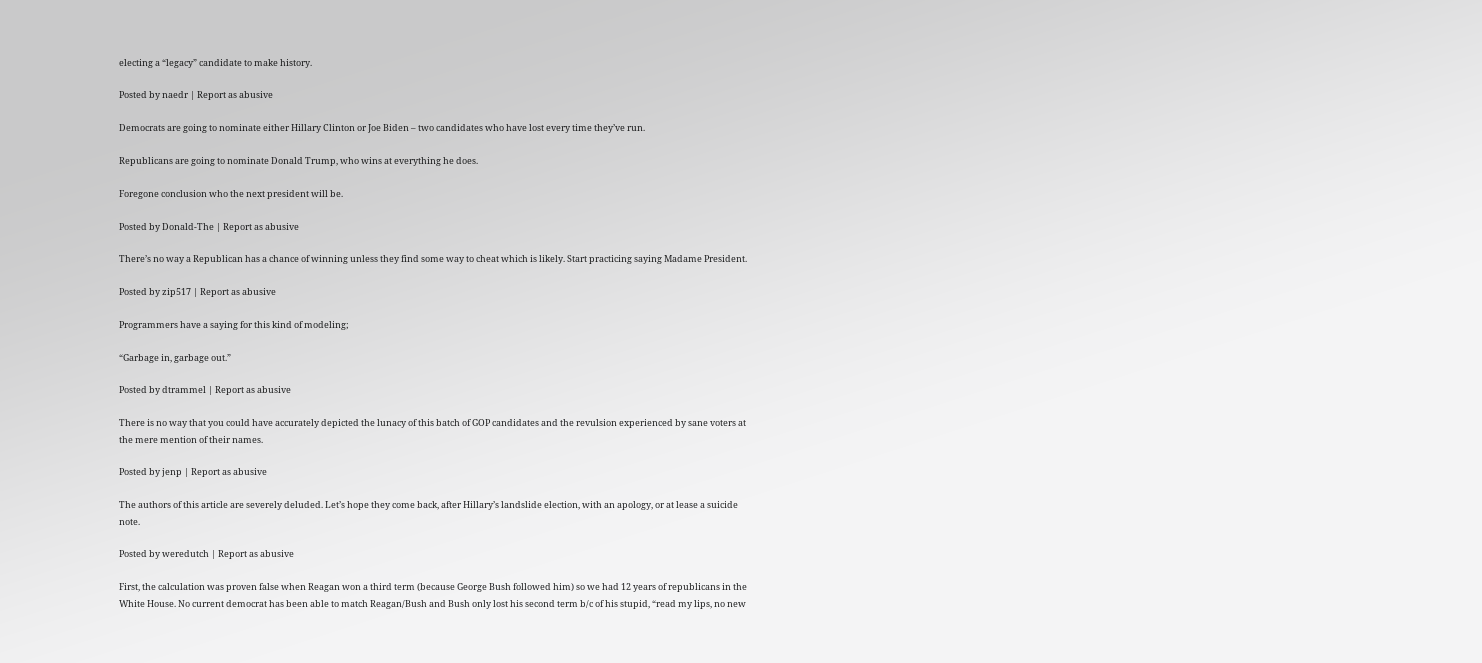electing a “legacy” candidate to make history.

Posted by naedr | Report as abusive

Democrats are going to nominate either Hillary Clinton or Joe Biden – two candidates who have lost every time they’ve run.

Republicans are going to nominate Donald Trump, who wins at everything he does.

Foregone conclusion who the next president will be.

Posted by Donald-The | Report as abusive

There’s no way a Republican has a chance of winning unless they find some way to cheat which is likely. Start practicing saying Madame President.

Posted by zip517 | Report as abusive

Programmers have a saying for this kind of modeling;

“Garbage in, garbage out.”

Posted by dtrammel | Report as abusive

There is no way that you could have accurately depicted the lunacy of this batch of GOP candidates and the revulsion experienced by sane voters at the mere mention of their names.

Posted by jenp | Report as abusive

The authors of this article are severely deluded. Let’s hope they come back, after Hillary’s landslide election, with an apology, or at lease a suicide note.

Posted by weredutch | Report as abusive

First, the calculation was proven false when Reagan won a third term (because George Bush followed him) so we had 12 years of republicans in the White House. No current democrat has been able to match Reagan/Bush and Bush only lost his second term b/c of his stupid, “read my lips, no new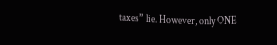taxes” lie. However, only ONE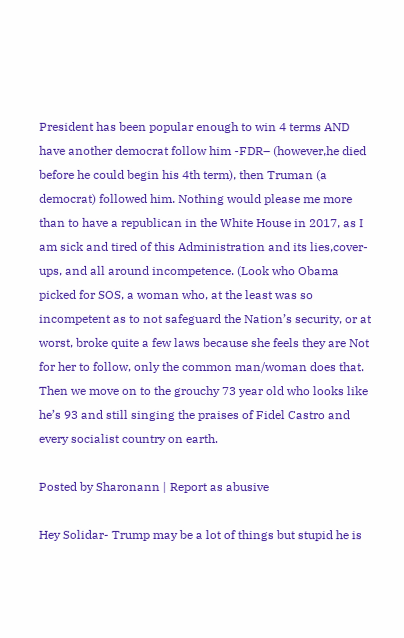President has been popular enough to win 4 terms AND have another democrat follow him -FDR– (however,he died before he could begin his 4th term), then Truman (a democrat) followed him. Nothing would please me more than to have a republican in the White House in 2017, as I am sick and tired of this Administration and its lies,cover-ups, and all around incompetence. (Look who Obama picked for SOS, a woman who, at the least was so incompetent as to not safeguard the Nation’s security, or at worst, broke quite a few laws because she feels they are Not for her to follow, only the common man/woman does that. Then we move on to the grouchy 73 year old who looks like he’s 93 and still singing the praises of Fidel Castro and every socialist country on earth.

Posted by Sharonann | Report as abusive

Hey Solidar- Trump may be a lot of things but stupid he is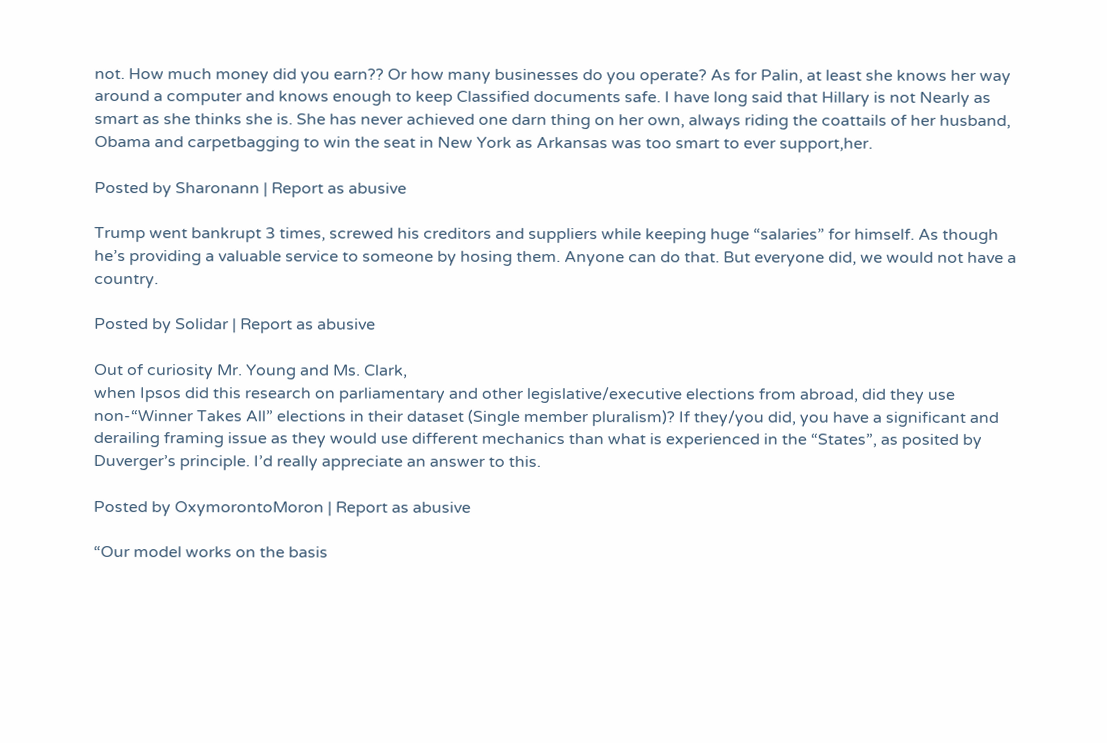not. How much money did you earn?? Or how many businesses do you operate? As for Palin, at least she knows her way around a computer and knows enough to keep Classified documents safe. I have long said that Hillary is not Nearly as smart as she thinks she is. She has never achieved one darn thing on her own, always riding the coattails of her husband, Obama and carpetbagging to win the seat in New York as Arkansas was too smart to ever support,her.

Posted by Sharonann | Report as abusive

Trump went bankrupt 3 times, screwed his creditors and suppliers while keeping huge “salaries” for himself. As though he’s providing a valuable service to someone by hosing them. Anyone can do that. But everyone did, we would not have a country.

Posted by Solidar | Report as abusive

Out of curiosity Mr. Young and Ms. Clark,
when Ipsos did this research on parliamentary and other legislative/executive elections from abroad, did they use non-“Winner Takes All” elections in their dataset (Single member pluralism)? If they/you did, you have a significant and derailing framing issue as they would use different mechanics than what is experienced in the “States”, as posited by Duverger’s principle. I’d really appreciate an answer to this.

Posted by OxymorontoMoron | Report as abusive

“Our model works on the basis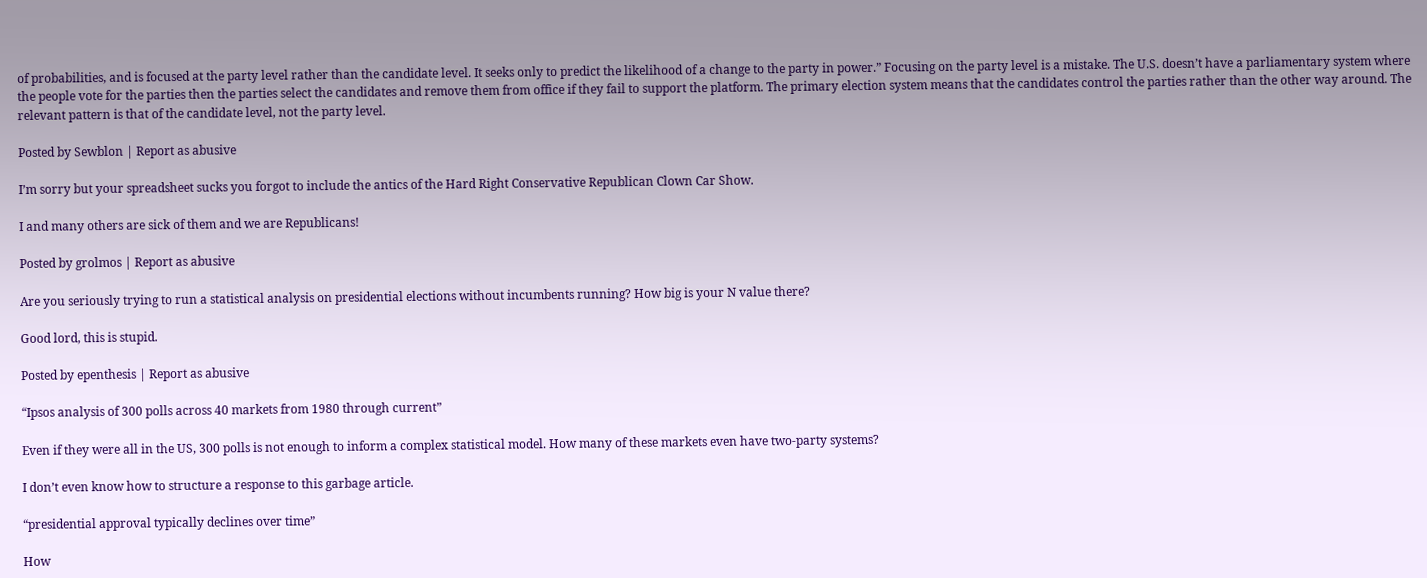of probabilities, and is focused at the party level rather than the candidate level. It seeks only to predict the likelihood of a change to the party in power.” Focusing on the party level is a mistake. The U.S. doesn’t have a parliamentary system where the people vote for the parties then the parties select the candidates and remove them from office if they fail to support the platform. The primary election system means that the candidates control the parties rather than the other way around. The relevant pattern is that of the candidate level, not the party level.

Posted by Sewblon | Report as abusive

I’m sorry but your spreadsheet sucks you forgot to include the antics of the Hard Right Conservative Republican Clown Car Show.

I and many others are sick of them and we are Republicans!

Posted by grolmos | Report as abusive

Are you seriously trying to run a statistical analysis on presidential elections without incumbents running? How big is your N value there?

Good lord, this is stupid.

Posted by epenthesis | Report as abusive

“Ipsos analysis of 300 polls across 40 markets from 1980 through current”

Even if they were all in the US, 300 polls is not enough to inform a complex statistical model. How many of these markets even have two-party systems?

I don’t even know how to structure a response to this garbage article.

“presidential approval typically declines over time”

How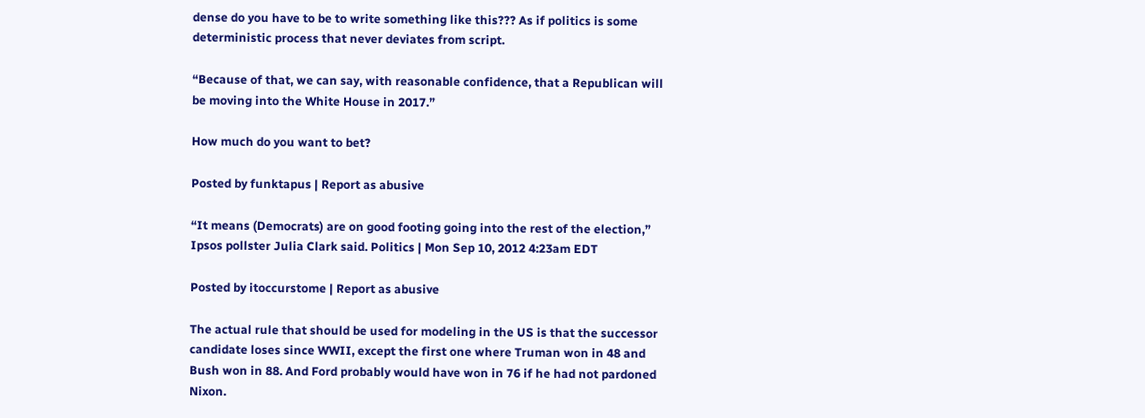dense do you have to be to write something like this??? As if politics is some deterministic process that never deviates from script.

“Because of that, we can say, with reasonable confidence, that a Republican will be moving into the White House in 2017.”

How much do you want to bet?

Posted by funktapus | Report as abusive

“It means (Democrats) are on good footing going into the rest of the election,” Ipsos pollster Julia Clark said. Politics | Mon Sep 10, 2012 4:23am EDT

Posted by itoccurstome | Report as abusive

The actual rule that should be used for modeling in the US is that the successor candidate loses since WWII, except the first one where Truman won in 48 and Bush won in 88. And Ford probably would have won in 76 if he had not pardoned Nixon.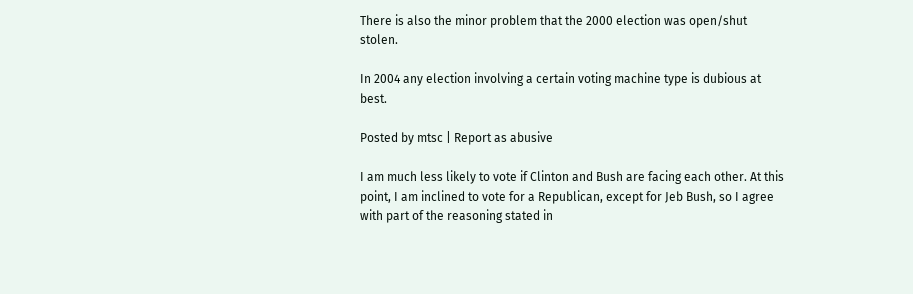There is also the minor problem that the 2000 election was open/shut stolen.

In 2004 any election involving a certain voting machine type is dubious at best.

Posted by mtsc | Report as abusive

I am much less likely to vote if Clinton and Bush are facing each other. At this point, I am inclined to vote for a Republican, except for Jeb Bush, so I agree with part of the reasoning stated in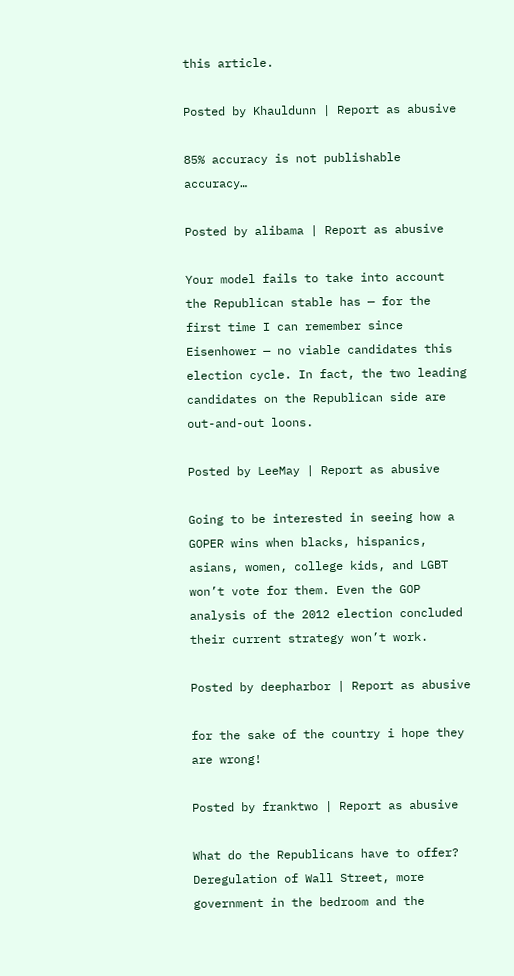this article.

Posted by Khauldunn | Report as abusive

85% accuracy is not publishable accuracy…

Posted by alibama | Report as abusive

Your model fails to take into account the Republican stable has — for the first time I can remember since Eisenhower — no viable candidates this election cycle. In fact, the two leading candidates on the Republican side are out-and-out loons.

Posted by LeeMay | Report as abusive

Going to be interested in seeing how a GOPER wins when blacks, hispanics, asians, women, college kids, and LGBT won’t vote for them. Even the GOP analysis of the 2012 election concluded their current strategy won’t work.

Posted by deepharbor | Report as abusive

for the sake of the country i hope they are wrong!

Posted by franktwo | Report as abusive

What do the Republicans have to offer? Deregulation of Wall Street, more government in the bedroom and the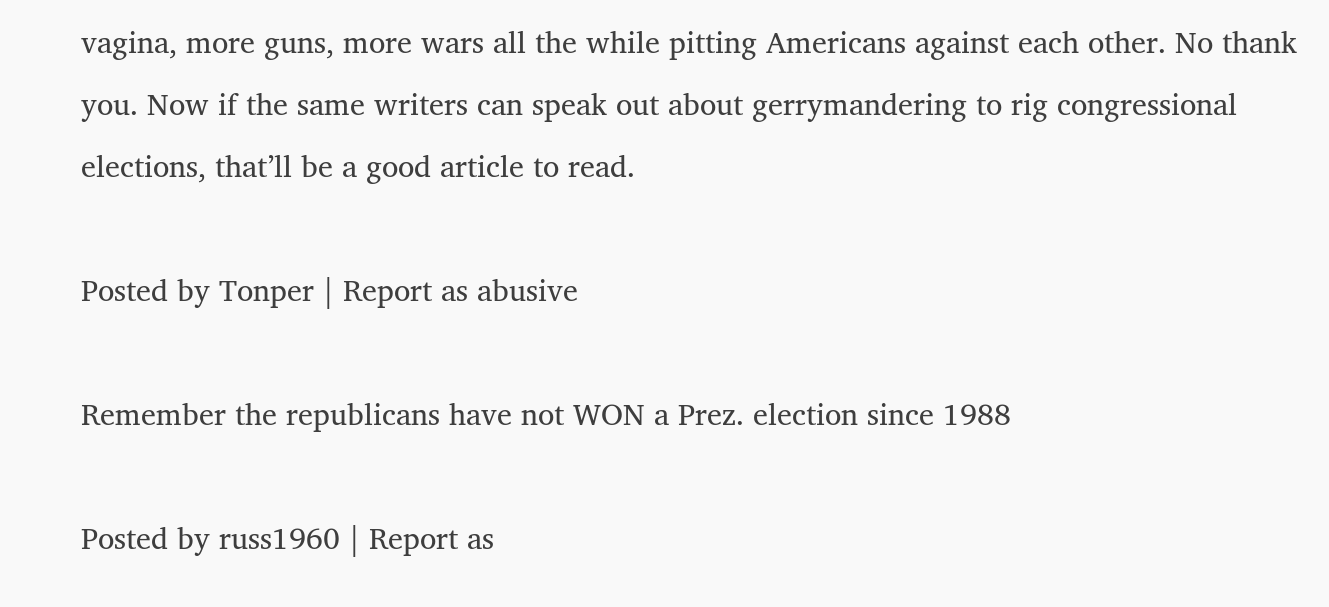vagina, more guns, more wars all the while pitting Americans against each other. No thank you. Now if the same writers can speak out about gerrymandering to rig congressional elections, that’ll be a good article to read.

Posted by Tonper | Report as abusive

Remember the republicans have not WON a Prez. election since 1988

Posted by russ1960 | Report as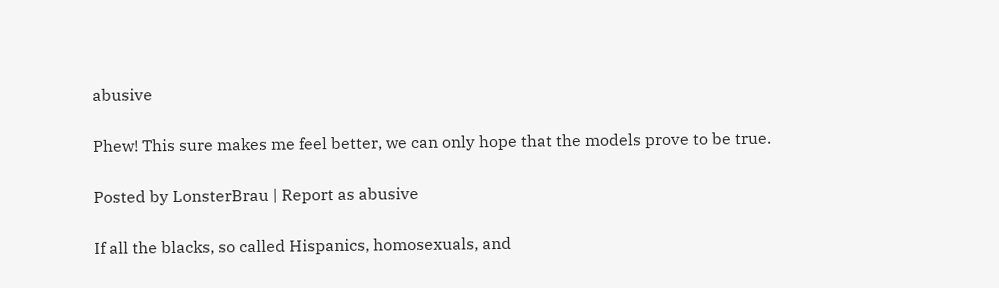abusive

Phew! This sure makes me feel better, we can only hope that the models prove to be true.

Posted by LonsterBrau | Report as abusive

If all the blacks, so called Hispanics, homosexuals, and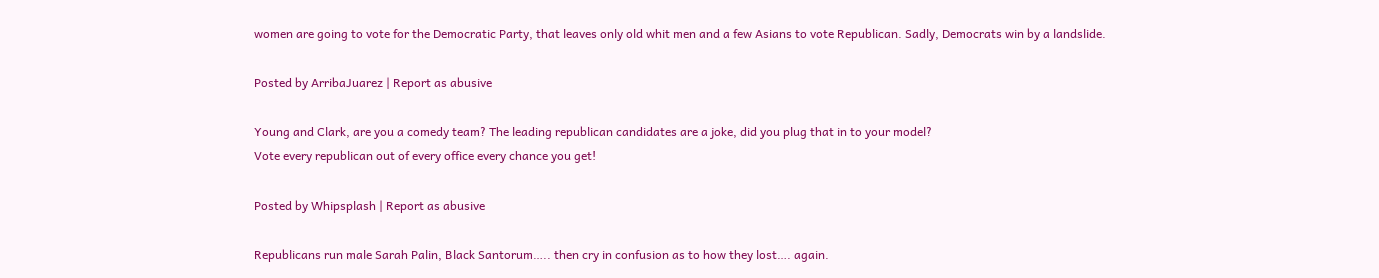women are going to vote for the Democratic Party, that leaves only old whit men and a few Asians to vote Republican. Sadly, Democrats win by a landslide.

Posted by ArribaJuarez | Report as abusive

Young and Clark, are you a comedy team? The leading republican candidates are a joke, did you plug that in to your model?
Vote every republican out of every office every chance you get!

Posted by Whipsplash | Report as abusive

Republicans run male Sarah Palin, Black Santorum….. then cry in confusion as to how they lost…. again.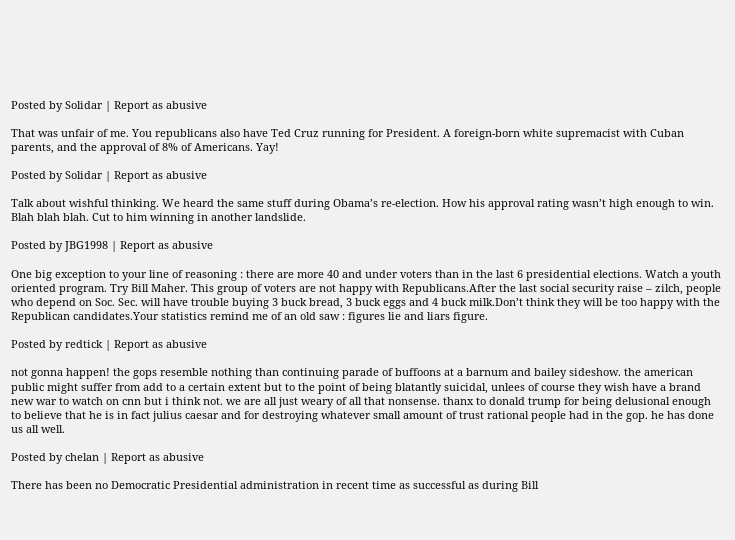Posted by Solidar | Report as abusive

That was unfair of me. You republicans also have Ted Cruz running for President. A foreign-born white supremacist with Cuban parents, and the approval of 8% of Americans. Yay!

Posted by Solidar | Report as abusive

Talk about wishful thinking. We heard the same stuff during Obama’s re-election. How his approval rating wasn’t high enough to win. Blah blah blah. Cut to him winning in another landslide.

Posted by JBG1998 | Report as abusive

One big exception to your line of reasoning : there are more 40 and under voters than in the last 6 presidential elections. Watch a youth oriented program. Try Bill Maher. This group of voters are not happy with Republicans.After the last social security raise – zilch, people who depend on Soc. Sec. will have trouble buying 3 buck bread, 3 buck eggs and 4 buck milk.Don’t think they will be too happy with the Republican candidates.Your statistics remind me of an old saw : figures lie and liars figure.

Posted by redtick | Report as abusive

not gonna happen! the gops resemble nothing than continuing parade of buffoons at a barnum and bailey sideshow. the american public might suffer from add to a certain extent but to the point of being blatantly suicidal, unlees of course they wish have a brand new war to watch on cnn but i think not. we are all just weary of all that nonsense. thanx to donald trump for being delusional enough to believe that he is in fact julius caesar and for destroying whatever small amount of trust rational people had in the gop. he has done us all well.

Posted by chelan | Report as abusive

There has been no Democratic Presidential administration in recent time as successful as during Bill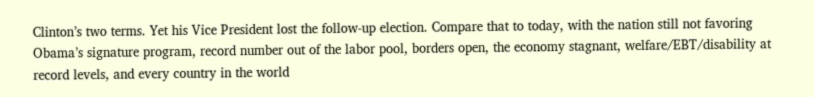Clinton’s two terms. Yet his Vice President lost the follow-up election. Compare that to today, with the nation still not favoring Obama’s signature program, record number out of the labor pool, borders open, the economy stagnant, welfare/EBT/disability at record levels, and every country in the world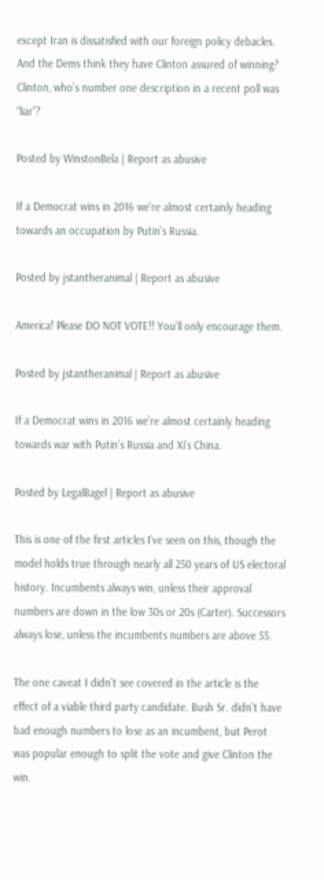except Iran is dissatisfied with our foreign policy debacles. And the Dems think they have Clinton assured of winning? Clinton, who’s number one description in a recent poll was “liar”?

Posted by WinstonBela | Report as abusive

If a Democrat wins in 2016 we’re almost certainly heading towards an occupation by Putin’s Russia.

Posted by jstantheranimal | Report as abusive

America! Please DO NOT VOTE!! You’ll only encourage them.

Posted by jstantheranimal | Report as abusive

If a Democrat wins in 2016 we’re almost certainly heading towards war with Putin’s Russia and Xi’s China.

Posted by LegalBagel | Report as abusive

This is one of the first articles I’ve seen on this, though the model holds true through nearly all 250 years of US electoral history. Incumbents always win, unless their approval numbers are down in the low 30s or 20s (Carter). Successors always lose, unless the incumbents numbers are above 55.

The one caveat I didn’t see covered in the article is the effect of a viable third party candidate. Bush Sr. didn’t have bad enough numbers to lose as an incumbent, but Perot was popular enough to split the vote and give Clinton the win.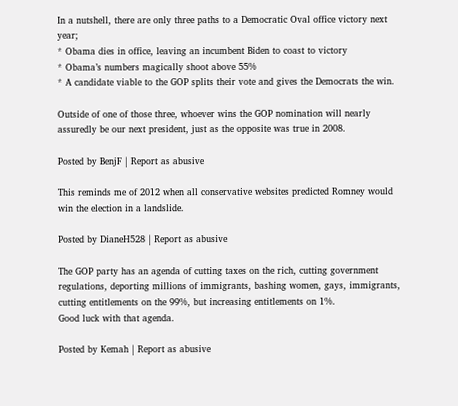In a nutshell, there are only three paths to a Democratic Oval office victory next year;
* Obama dies in office, leaving an incumbent Biden to coast to victory
* Obama’s numbers magically shoot above 55%
* A candidate viable to the GOP splits their vote and gives the Democrats the win.

Outside of one of those three, whoever wins the GOP nomination will nearly assuredly be our next president, just as the opposite was true in 2008.

Posted by BenjF | Report as abusive

This reminds me of 2012 when all conservative websites predicted Romney would win the election in a landslide.

Posted by DianeH528 | Report as abusive

The GOP party has an agenda of cutting taxes on the rich, cutting government regulations, deporting millions of immigrants, bashing women, gays, immigrants, cutting entitlements on the 99%, but increasing entitlements on 1%.
Good luck with that agenda.

Posted by Kemah | Report as abusive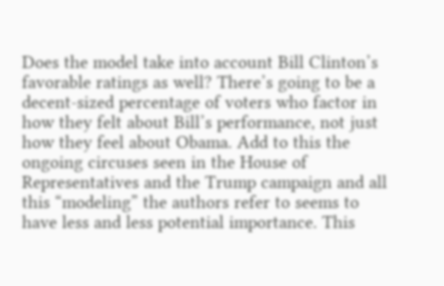Does the model take into account Bill Clinton’s favorable ratings as well? There’s going to be a decent-sized percentage of voters who factor in how they felt about Bill’s performance, not just how they feel about Obama. Add to this the ongoing circuses seen in the House of Representatives and the Trump campaign and all this “modeling” the authors refer to seems to have less and less potential importance. This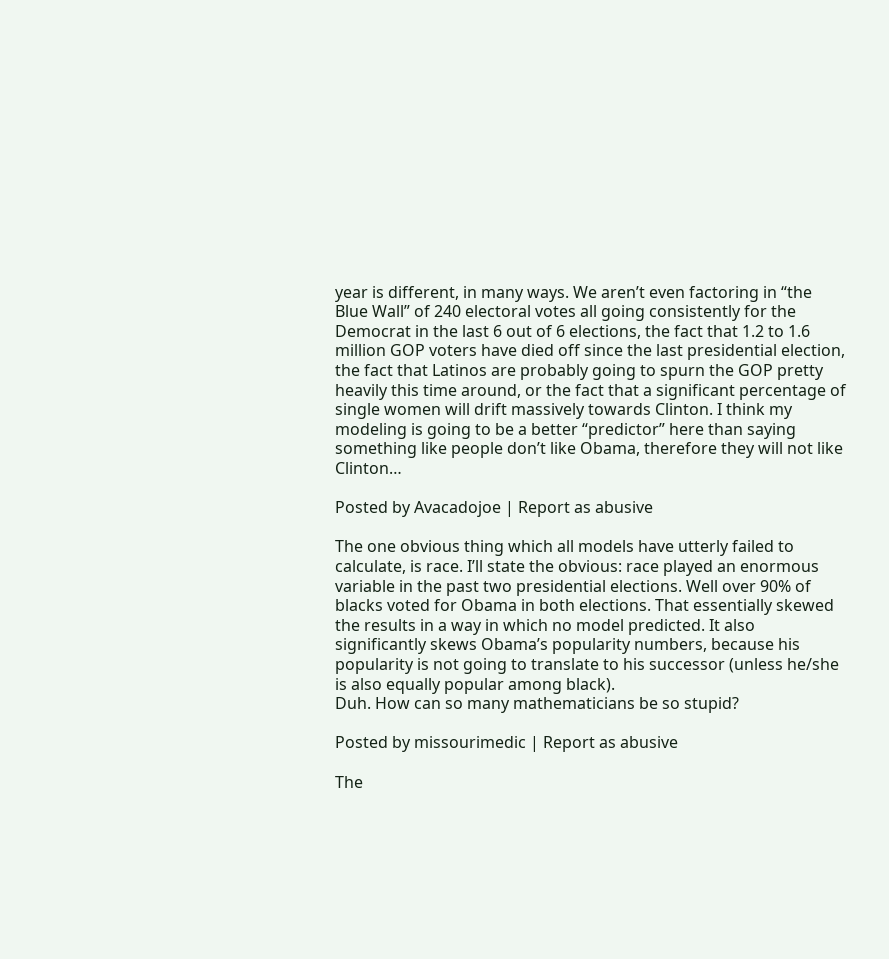year is different, in many ways. We aren’t even factoring in “the Blue Wall” of 240 electoral votes all going consistently for the Democrat in the last 6 out of 6 elections, the fact that 1.2 to 1.6 million GOP voters have died off since the last presidential election, the fact that Latinos are probably going to spurn the GOP pretty heavily this time around, or the fact that a significant percentage of single women will drift massively towards Clinton. I think my modeling is going to be a better “predictor” here than saying something like people don’t like Obama, therefore they will not like Clinton…

Posted by Avacadojoe | Report as abusive

The one obvious thing which all models have utterly failed to calculate, is race. I’ll state the obvious: race played an enormous variable in the past two presidential elections. Well over 90% of blacks voted for Obama in both elections. That essentially skewed the results in a way in which no model predicted. It also significantly skews Obama’s popularity numbers, because his popularity is not going to translate to his successor (unless he/she is also equally popular among black).
Duh. How can so many mathematicians be so stupid?

Posted by missourimedic | Report as abusive

The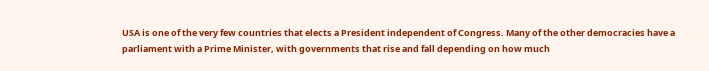USA is one of the very few countries that elects a President independent of Congress. Many of the other democracies have a parliament with a Prime Minister, with governments that rise and fall depending on how much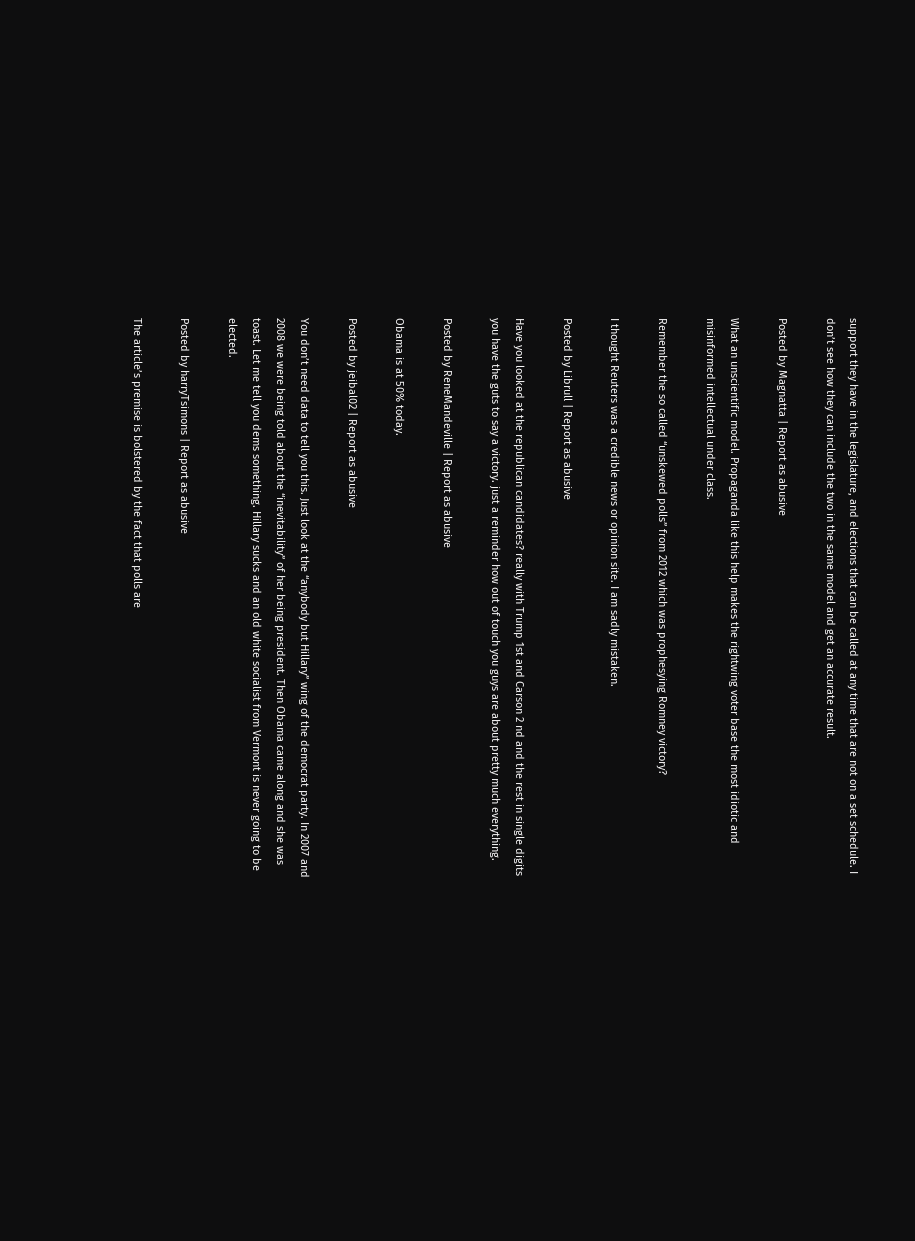support they have in the legislature, and elections that can be called at any time that are not on a set schedule. I don’t see how they can include the two in the same model and get an accurate result.

Posted by Magnatta | Report as abusive

What an unscientific model. Propaganda like this help makes the rightwing voter base the most idiotic and misinformed intellectual under class.

Remember the so called “unskewed polls” from 2012 which was prophesying Romney victory?

I thought Reuters was a credible news or opinion site. I am sadly mistaken.

Posted by Librull | Report as abusive

Have you looked at the republican candidates? really with Trump 1st and Carson 2 nd and the rest in single digits you have the guts to say a victory. just a reminder how out of touch you guys are about pretty much everything.

Posted by ReneMandeville | Report as abusive

Obama is at 50% today.

Posted by jeibal02 | Report as abusive

You don’t need data to tell you this. Just look at the “anybody but Hillary” wing of the democrat party. In 2007 and 2008 we were being told about the “inevitability” of her being president. Then Obama came along and she was toast. Let me tell you dems something. Hillary sucks and an old white socialist from Vermont is never going to be elected.

Posted by harryTsimons | Report as abusive

The article’s premise is bolstered by the fact that polls are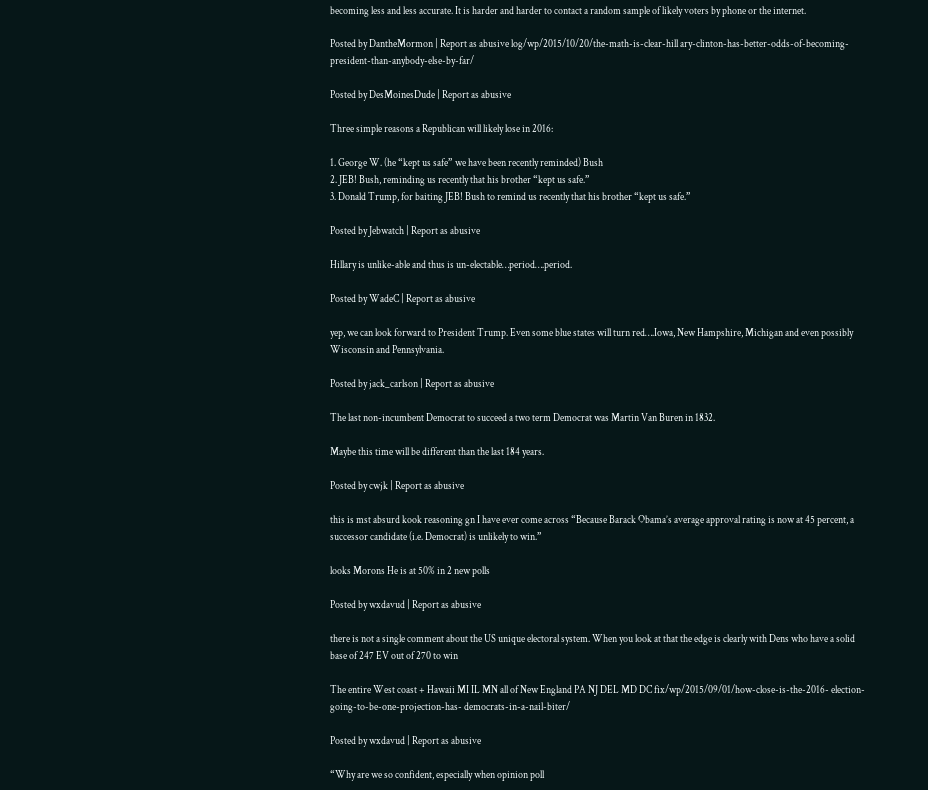becoming less and less accurate. It is harder and harder to contact a random sample of likely voters by phone or the internet.

Posted by DantheMormon | Report as abusive log/wp/2015/10/20/the-math-is-clear-hill ary-clinton-has-better-odds-of-becoming- president-than-anybody-else-by-far/

Posted by DesMoinesDude | Report as abusive

Three simple reasons a Republican will likely lose in 2016:

1. George W. (he “kept us safe” we have been recently reminded) Bush
2. JEB! Bush, reminding us recently that his brother “kept us safe.”
3. Donald Trump, for baiting JEB! Bush to remind us recently that his brother “kept us safe.”

Posted by Jebwatch | Report as abusive

Hillary is unlike-able and thus is un-electable…period….period.

Posted by WadeC | Report as abusive

yep, we can look forward to President Trump. Even some blue states will turn red….Iowa, New Hampshire, Michigan and even possibly Wisconsin and Pennsylvania.

Posted by jack_carlson | Report as abusive

The last non-incumbent Democrat to succeed a two term Democrat was Martin Van Buren in 1832.

Maybe this time will be different than the last 184 years.

Posted by cwjk | Report as abusive

this is mst absurd kook reasoning gn I have ever come across “Because Barack Obama’s average approval rating is now at 45 percent, a successor candidate (i.e. Democrat) is unlikely to win.”

looks Morons He is at 50% in 2 new polls

Posted by wxdavud | Report as abusive

there is not a single comment about the US unique electoral system. When you look at that the edge is clearly with Dens who have a solid base of 247 EV out of 270 to win

The entire West coast + Hawaii MI IL MN all of New England PA NJ DEL MD DC fix/wp/2015/09/01/how-close-is-the-2016- election-going-to-be-one-projection-has- democrats-in-a-nail-biter/

Posted by wxdavud | Report as abusive

“Why are we so confident, especially when opinion poll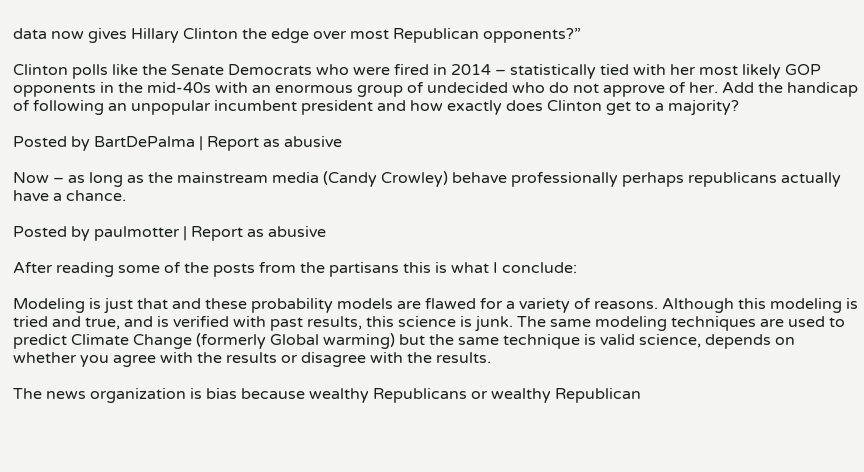data now gives Hillary Clinton the edge over most Republican opponents?”

Clinton polls like the Senate Democrats who were fired in 2014 – statistically tied with her most likely GOP opponents in the mid-40s with an enormous group of undecided who do not approve of her. Add the handicap of following an unpopular incumbent president and how exactly does Clinton get to a majority?

Posted by BartDePalma | Report as abusive

Now – as long as the mainstream media (Candy Crowley) behave professionally perhaps republicans actually have a chance.

Posted by paulmotter | Report as abusive

After reading some of the posts from the partisans this is what I conclude:

Modeling is just that and these probability models are flawed for a variety of reasons. Although this modeling is tried and true, and is verified with past results, this science is junk. The same modeling techniques are used to predict Climate Change (formerly Global warming) but the same technique is valid science, depends on whether you agree with the results or disagree with the results.

The news organization is bias because wealthy Republicans or wealthy Republican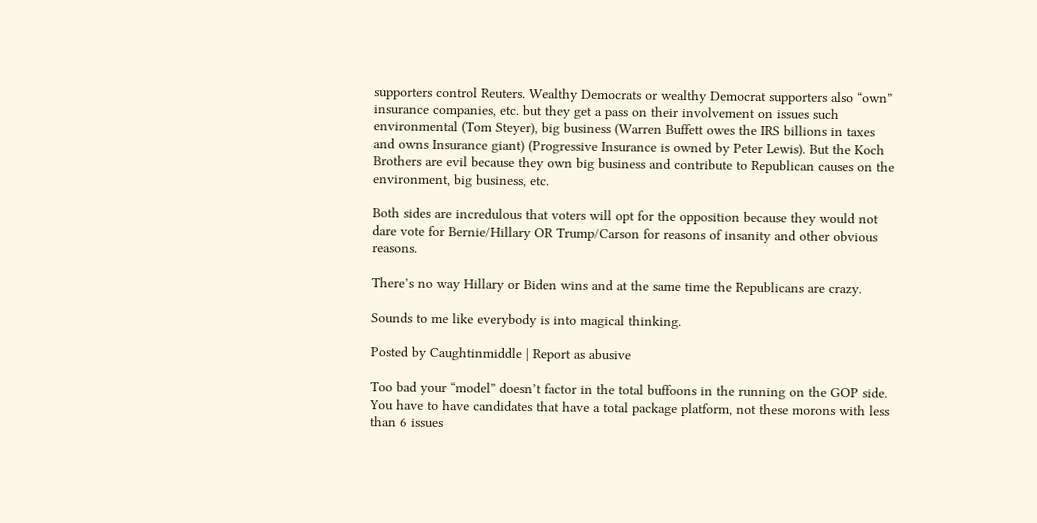supporters control Reuters. Wealthy Democrats or wealthy Democrat supporters also “own” insurance companies, etc. but they get a pass on their involvement on issues such environmental (Tom Steyer), big business (Warren Buffett owes the IRS billions in taxes and owns Insurance giant) (Progressive Insurance is owned by Peter Lewis). But the Koch Brothers are evil because they own big business and contribute to Republican causes on the environment, big business, etc.

Both sides are incredulous that voters will opt for the opposition because they would not dare vote for Bernie/Hillary OR Trump/Carson for reasons of insanity and other obvious reasons.

There’s no way Hillary or Biden wins and at the same time the Republicans are crazy.

Sounds to me like everybody is into magical thinking.

Posted by Caughtinmiddle | Report as abusive

Too bad your “model” doesn’t factor in the total buffoons in the running on the GOP side.
You have to have candidates that have a total package platform, not these morons with less than 6 issues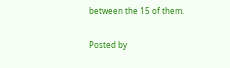between the 15 of them.

Posted by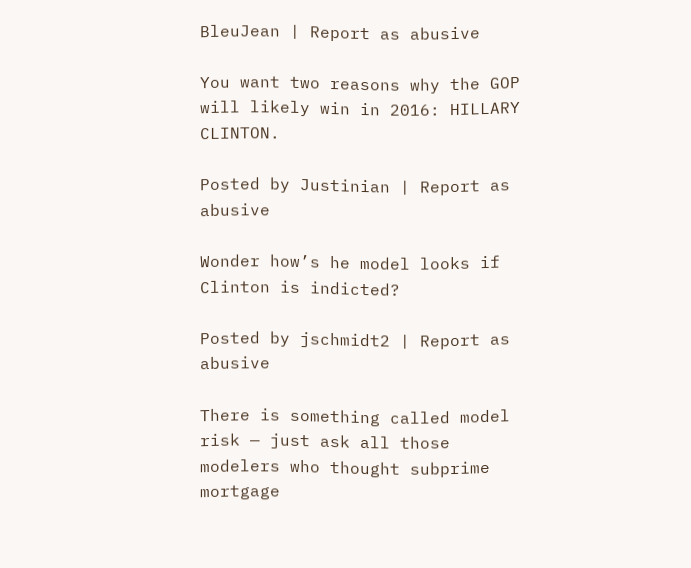BleuJean | Report as abusive

You want two reasons why the GOP will likely win in 2016: HILLARY CLINTON.

Posted by Justinian | Report as abusive

Wonder how’s he model looks if Clinton is indicted?

Posted by jschmidt2 | Report as abusive

There is something called model risk — just ask all those modelers who thought subprime mortgage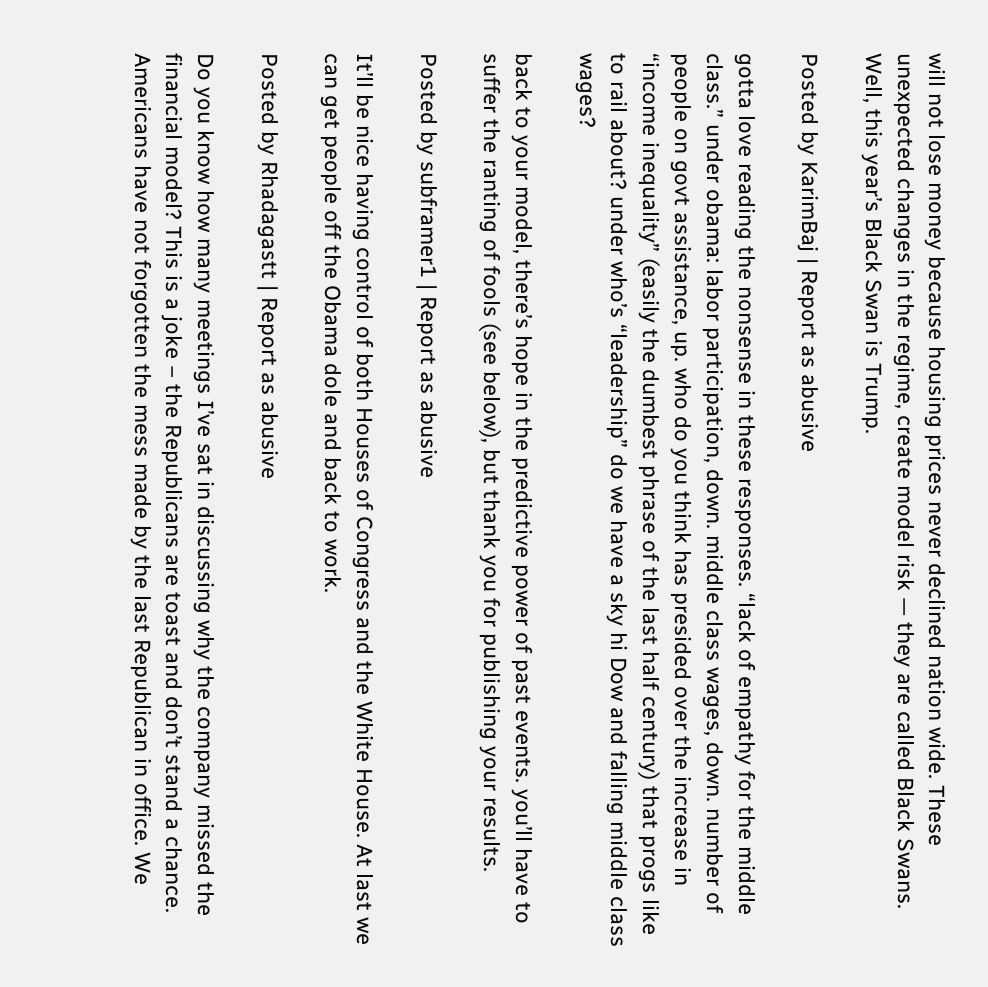will not lose money because housing prices never declined nation wide. These unexpected changes in the regime, create model risk — they are called Black Swans. Well, this year’s Black Swan is Trump.

Posted by KarimBaj | Report as abusive

gotta love reading the nonsense in these responses. “lack of empathy for the middle class.” under obama: labor participation, down. middle class wages, down. number of people on govt assistance, up. who do you think has presided over the increase in “income inequality” (easily the dumbest phrase of the last half century) that progs like to rail about? under who’s “leadership” do we have a sky hi Dow and falling middle class wages?

back to your model, there’s hope in the predictive power of past events. you’ll have to suffer the ranting of fools (see below), but thank you for publishing your results.

Posted by subframer1 | Report as abusive

It’ll be nice having control of both Houses of Congress and the White House. At last we can get people off the Obama dole and back to work.

Posted by Rhadagastt | Report as abusive

Do you know how many meetings I’ve sat in discussing why the company missed the financial model? This is a joke – the Republicans are toast and don’t stand a chance. Americans have not forgotten the mess made by the last Republican in office. We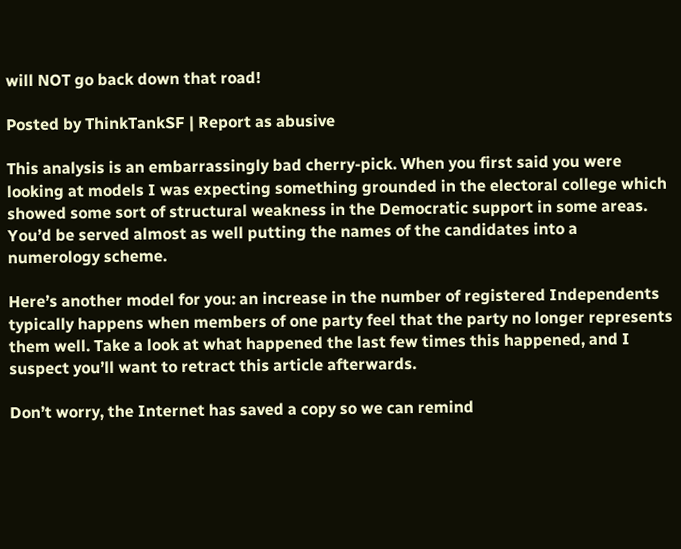will NOT go back down that road!

Posted by ThinkTankSF | Report as abusive

This analysis is an embarrassingly bad cherry-pick. When you first said you were looking at models I was expecting something grounded in the electoral college which showed some sort of structural weakness in the Democratic support in some areas. You’d be served almost as well putting the names of the candidates into a numerology scheme.

Here’s another model for you: an increase in the number of registered Independents typically happens when members of one party feel that the party no longer represents them well. Take a look at what happened the last few times this happened, and I suspect you’ll want to retract this article afterwards.

Don’t worry, the Internet has saved a copy so we can remind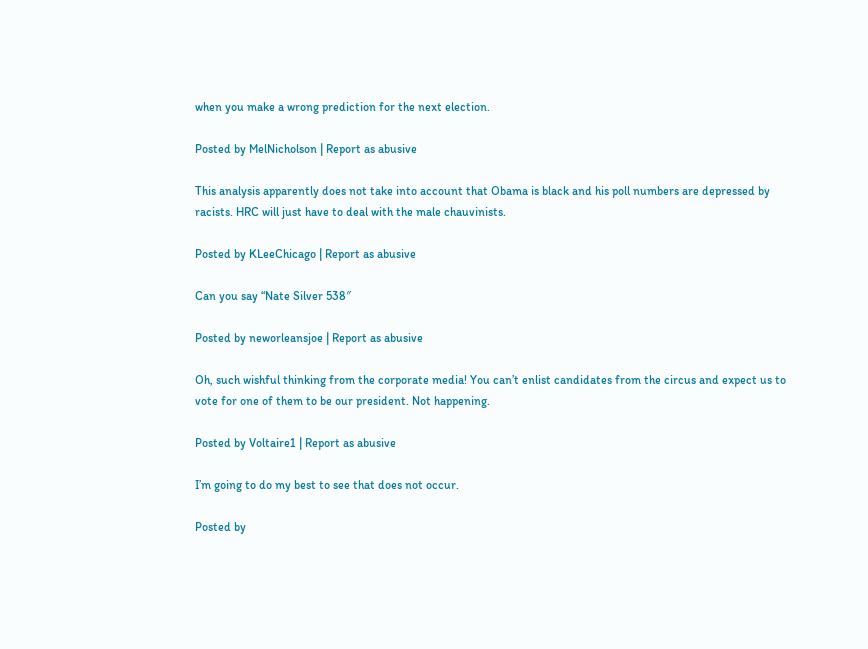when you make a wrong prediction for the next election.

Posted by MelNicholson | Report as abusive

This analysis apparently does not take into account that Obama is black and his poll numbers are depressed by racists. HRC will just have to deal with the male chauvinists.

Posted by KLeeChicago | Report as abusive

Can you say “Nate Silver 538″

Posted by neworleansjoe | Report as abusive

Oh, such wishful thinking from the corporate media! You can’t enlist candidates from the circus and expect us to vote for one of them to be our president. Not happening.

Posted by Voltaire1 | Report as abusive

I’m going to do my best to see that does not occur.

Posted by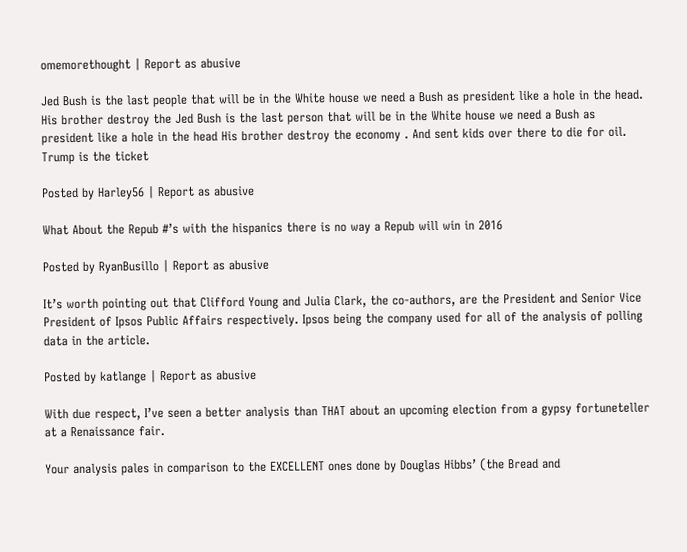omemorethought | Report as abusive

Jed Bush is the last people that will be in the White house we need a Bush as president like a hole in the head. His brother destroy the Jed Bush is the last person that will be in the White house we need a Bush as president like a hole in the head His brother destroy the economy . And sent kids over there to die for oil. Trump is the ticket

Posted by Harley56 | Report as abusive

What About the Repub #’s with the hispanics there is no way a Repub will win in 2016

Posted by RyanBusillo | Report as abusive

It’s worth pointing out that Clifford Young and Julia Clark, the co-authors, are the President and Senior Vice President of Ipsos Public Affairs respectively. Ipsos being the company used for all of the analysis of polling data in the article.

Posted by katlange | Report as abusive

With due respect, I’ve seen a better analysis than THAT about an upcoming election from a gypsy fortuneteller at a Renaissance fair.

Your analysis pales in comparison to the EXCELLENT ones done by Douglas Hibbs’ (the Bread and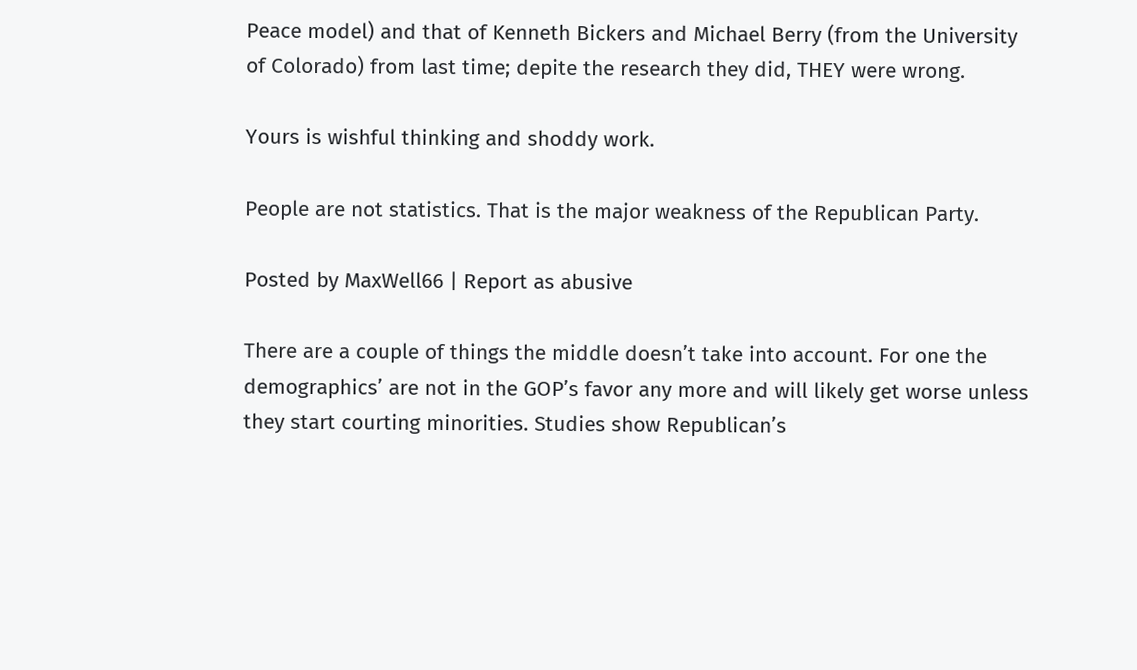Peace model) and that of Kenneth Bickers and Michael Berry (from the University of Colorado) from last time; depite the research they did, THEY were wrong.

Yours is wishful thinking and shoddy work.

People are not statistics. That is the major weakness of the Republican Party.

Posted by MaxWell66 | Report as abusive

There are a couple of things the middle doesn’t take into account. For one the demographics’ are not in the GOP’s favor any more and will likely get worse unless they start courting minorities. Studies show Republican’s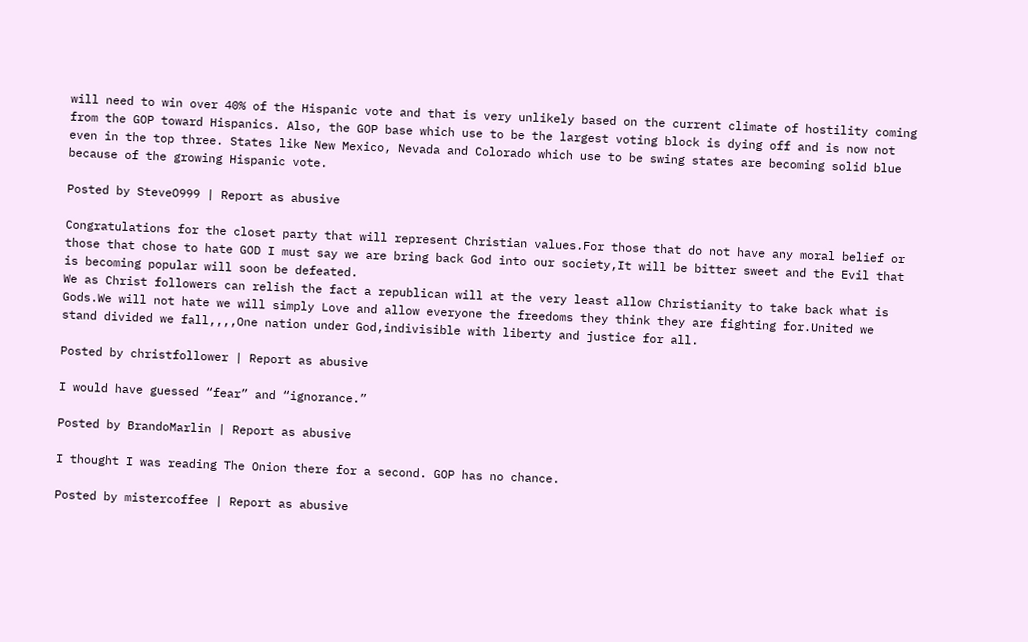will need to win over 40% of the Hispanic vote and that is very unlikely based on the current climate of hostility coming from the GOP toward Hispanics. Also, the GOP base which use to be the largest voting block is dying off and is now not even in the top three. States like New Mexico, Nevada and Colorado which use to be swing states are becoming solid blue because of the growing Hispanic vote.

Posted by SteveO999 | Report as abusive

Congratulations for the closet party that will represent Christian values.For those that do not have any moral belief or those that chose to hate GOD I must say we are bring back God into our society,It will be bitter sweet and the Evil that is becoming popular will soon be defeated.
We as Christ followers can relish the fact a republican will at the very least allow Christianity to take back what is Gods.We will not hate we will simply Love and allow everyone the freedoms they think they are fighting for.United we stand divided we fall,,,,One nation under God,indivisible with liberty and justice for all.

Posted by christfollower | Report as abusive

I would have guessed “fear” and “ignorance.”

Posted by BrandoMarlin | Report as abusive

I thought I was reading The Onion there for a second. GOP has no chance.

Posted by mistercoffee | Report as abusive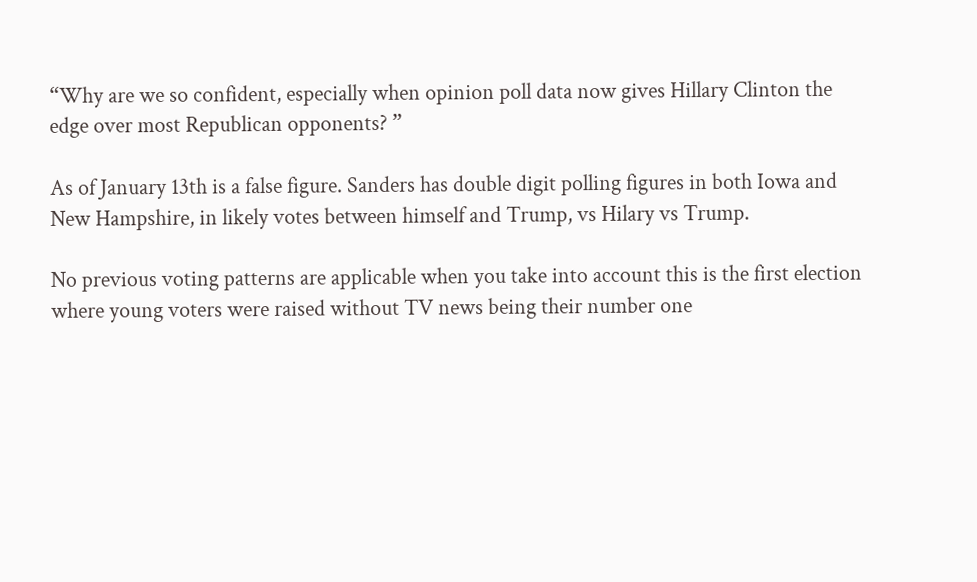“Why are we so confident, especially when opinion poll data now gives Hillary Clinton the edge over most Republican opponents? ”

As of January 13th is a false figure. Sanders has double digit polling figures in both Iowa and New Hampshire, in likely votes between himself and Trump, vs Hilary vs Trump.

No previous voting patterns are applicable when you take into account this is the first election where young voters were raised without TV news being their number one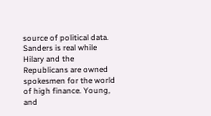source of political data. Sanders is real while Hilary and the Republicans are owned spokesmen for the world of high finance. Young, and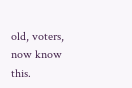old, voters, now know this.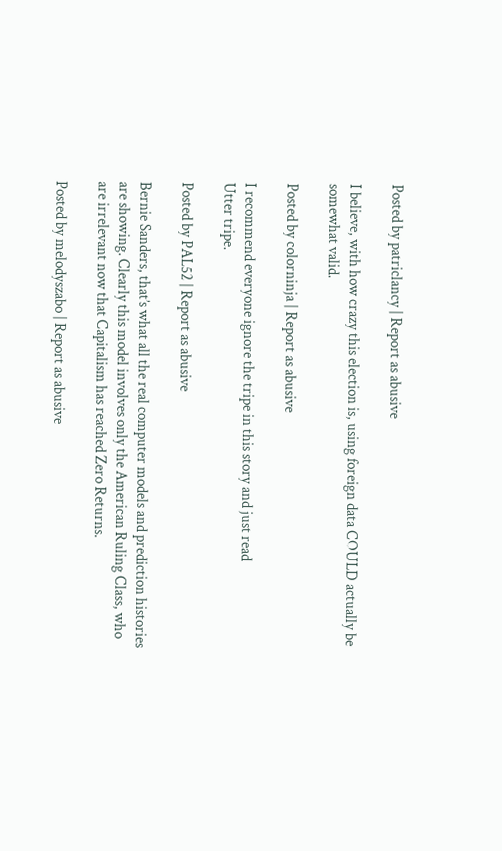Posted by patriclancy | Report as abusive

I believe, with how crazy this election is, using foreign data COULD actually be somewhat valid.

Posted by colorninja | Report as abusive

I recommend everyone ignore the tripe in this story and just read
Utter tripe.

Posted by PAL52 | Report as abusive

Bernie Sanders, that’s what all the real computer models and prediction histories are showing. Clearly this model involves only the American Ruling Class, who are irrelevant now that Capitalism has reached Zero Returns.

Posted by melodyszabo | Report as abusive